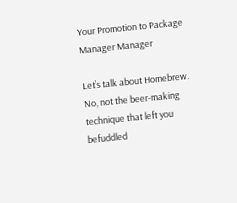Your Promotion to Package Manager Manager

Let’s talk about Homebrew. No, not the beer-making technique that left you befuddled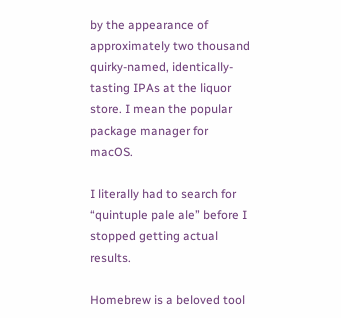by the appearance of approximately two thousand quirky-named, identically-tasting IPAs at the liquor store. I mean the popular package manager for macOS.

I literally had to search for “quintuple pale ale” before I stopped getting actual results.

Homebrew is a beloved tool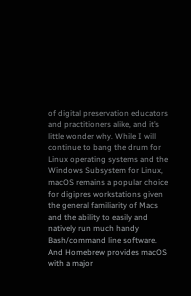of digital preservation educators and practitioners alike, and it’s little wonder why. While I will continue to bang the drum for Linux operating systems and the Windows Subsystem for Linux, macOS remains a popular choice for digipres workstations given the general familiarity of Macs and the ability to easily and natively run much handy Bash/command line software. And Homebrew provides macOS with a major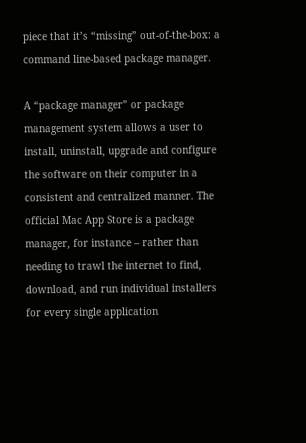piece that it’s “missing” out-of-the-box: a command line-based package manager.

A “package manager” or package management system allows a user to install, uninstall, upgrade and configure the software on their computer in a consistent and centralized manner. The official Mac App Store is a package manager, for instance – rather than needing to trawl the internet to find, download, and run individual installers for every single application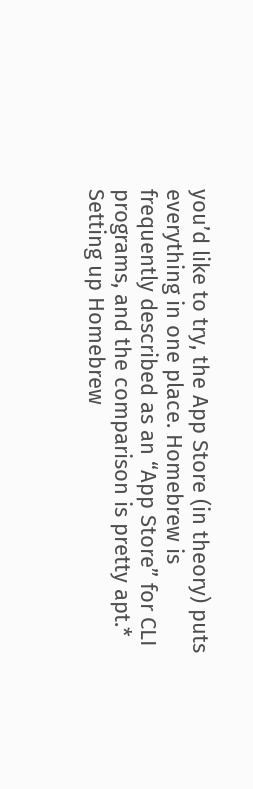you’d like to try, the App Store (in theory) puts everything in one place. Homebrew is frequently described as an “App Store” for CLI programs, and the comparison is pretty apt.* Setting up Homebrew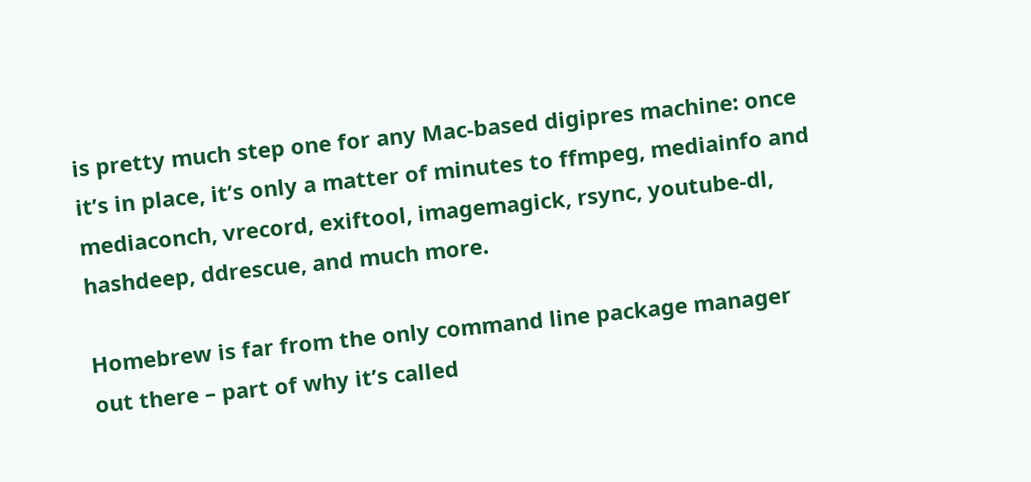is pretty much step one for any Mac-based digipres machine: once it’s in place, it’s only a matter of minutes to ffmpeg, mediainfo and mediaconch, vrecord, exiftool, imagemagick, rsync, youtube-dl, hashdeep, ddrescue, and much more.

Homebrew is far from the only command line package manager out there – part of why it’s called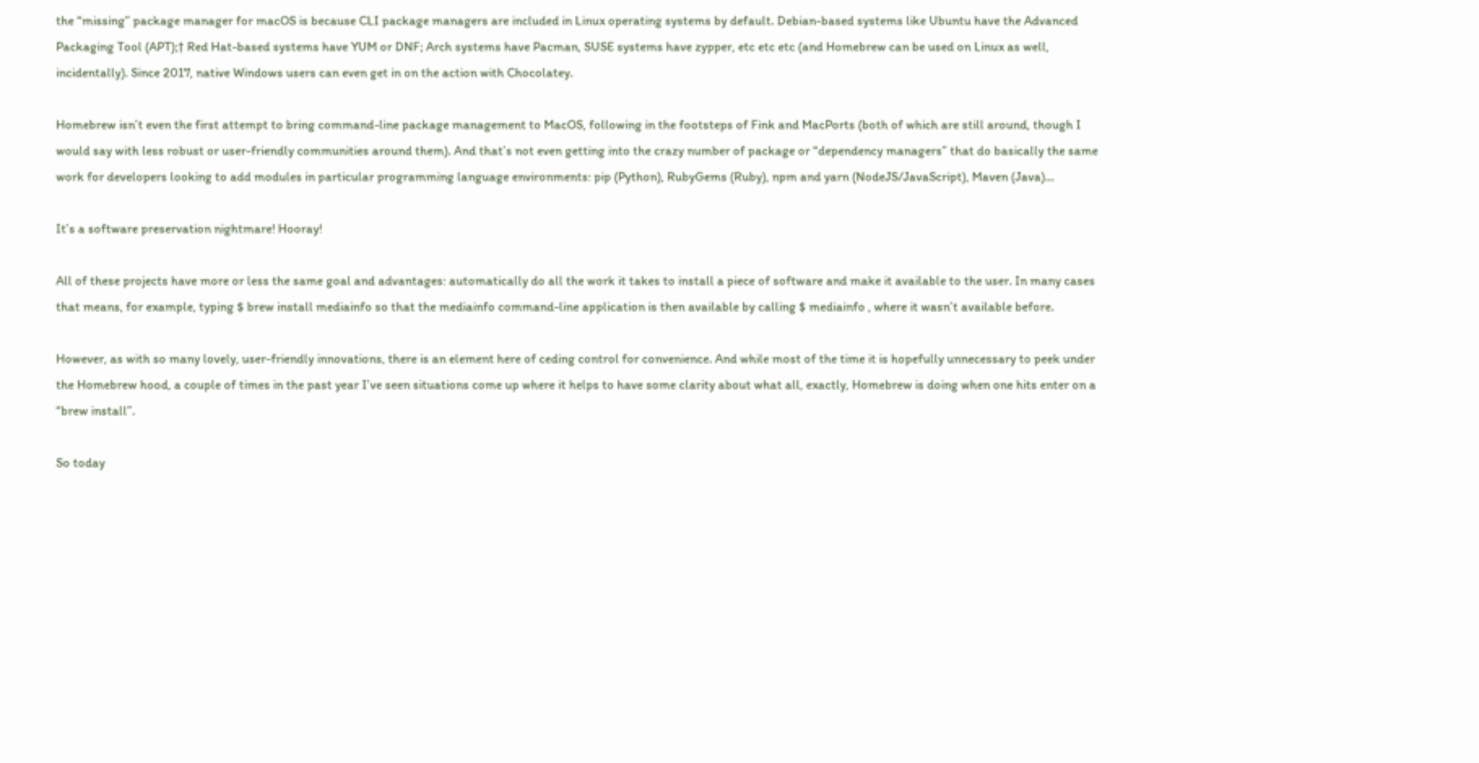the “missing” package manager for macOS is because CLI package managers are included in Linux operating systems by default. Debian-based systems like Ubuntu have the Advanced Packaging Tool (APT);† Red Hat-based systems have YUM or DNF; Arch systems have Pacman, SUSE systems have zypper, etc etc etc (and Homebrew can be used on Linux as well, incidentally). Since 2017, native Windows users can even get in on the action with Chocolatey.

Homebrew isn’t even the first attempt to bring command-line package management to MacOS, following in the footsteps of Fink and MacPorts (both of which are still around, though I would say with less robust or user-friendly communities around them). And that’s not even getting into the crazy number of package or “dependency managers” that do basically the same work for developers looking to add modules in particular programming language environments: pip (Python), RubyGems (Ruby), npm and yarn (NodeJS/JavaScript), Maven (Java)…

It’s a software preservation nightmare! Hooray!

All of these projects have more or less the same goal and advantages: automatically do all the work it takes to install a piece of software and make it available to the user. In many cases that means, for example, typing $ brew install mediainfo so that the mediainfo command-line application is then available by calling $ mediainfo , where it wasn’t available before.

However, as with so many lovely, user-friendly innovations, there is an element here of ceding control for convenience. And while most of the time it is hopefully unnecessary to peek under the Homebrew hood, a couple of times in the past year I’ve seen situations come up where it helps to have some clarity about what all, exactly, Homebrew is doing when one hits enter on a “brew install”.

So today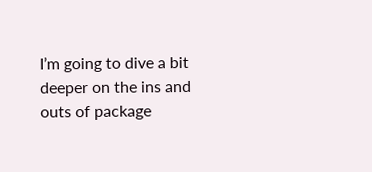I’m going to dive a bit deeper on the ins and outs of package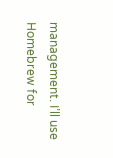management. I’ll use Homebrew for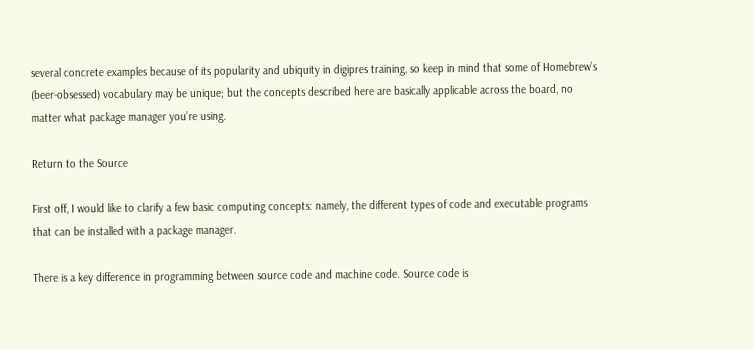several concrete examples because of its popularity and ubiquity in digipres training, so keep in mind that some of Homebrew’s (beer-obsessed) vocabulary may be unique; but the concepts described here are basically applicable across the board, no matter what package manager you’re using.

Return to the Source

First off, I would like to clarify a few basic computing concepts: namely, the different types of code and executable programs that can be installed with a package manager.

There is a key difference in programming between source code and machine code. Source code is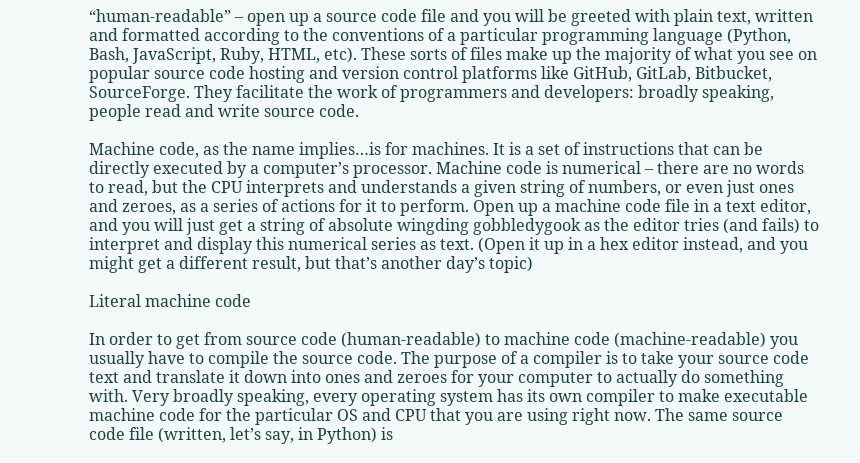“human-readable” – open up a source code file and you will be greeted with plain text, written and formatted according to the conventions of a particular programming language (Python, Bash, JavaScript, Ruby, HTML, etc). These sorts of files make up the majority of what you see on popular source code hosting and version control platforms like GitHub, GitLab, Bitbucket, SourceForge. They facilitate the work of programmers and developers: broadly speaking, people read and write source code.

Machine code, as the name implies…is for machines. It is a set of instructions that can be directly executed by a computer’s processor. Machine code is numerical – there are no words to read, but the CPU interprets and understands a given string of numbers, or even just ones and zeroes, as a series of actions for it to perform. Open up a machine code file in a text editor, and you will just get a string of absolute wingding gobbledygook as the editor tries (and fails) to interpret and display this numerical series as text. (Open it up in a hex editor instead, and you might get a different result, but that’s another day’s topic)

Literal machine code

In order to get from source code (human-readable) to machine code (machine-readable) you usually have to compile the source code. The purpose of a compiler is to take your source code text and translate it down into ones and zeroes for your computer to actually do something with. Very broadly speaking, every operating system has its own compiler to make executable machine code for the particular OS and CPU that you are using right now. The same source code file (written, let’s say, in Python) is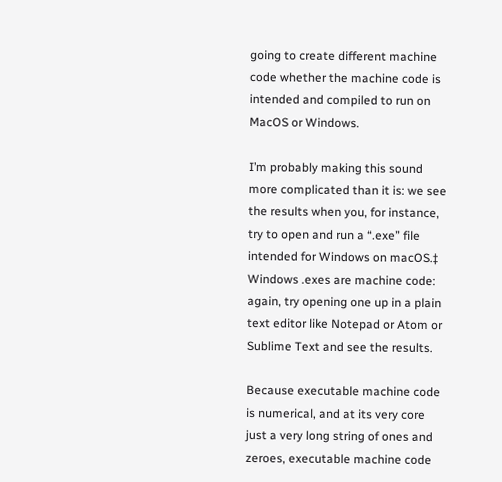going to create different machine code whether the machine code is intended and compiled to run on MacOS or Windows.

I’m probably making this sound more complicated than it is: we see the results when you, for instance, try to open and run a “.exe” file intended for Windows on macOS.‡ Windows .exes are machine code: again, try opening one up in a plain text editor like Notepad or Atom or Sublime Text and see the results.

Because executable machine code is numerical, and at its very core just a very long string of ones and zeroes, executable machine code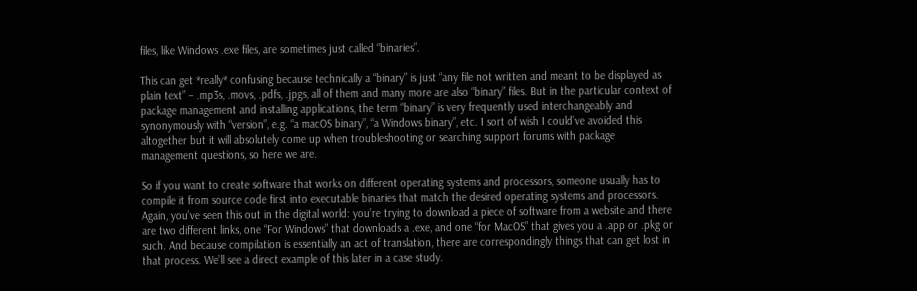files, like Windows .exe files, are sometimes just called “binaries”.

This can get *really* confusing because technically a “binary” is just “any file not written and meant to be displayed as plain text” – .mp3s, .movs, .pdfs, .jpgs, all of them and many more are also “binary” files. But in the particular context of package management and installing applications, the term “binary” is very frequently used interchangeably and synonymously with “version”, e.g. “a macOS binary”, “a Windows binary”, etc. I sort of wish I could’ve avoided this altogether but it will absolutely come up when troubleshooting or searching support forums with package management questions, so here we are.

So if you want to create software that works on different operating systems and processors, someone usually has to compile it from source code first into executable binaries that match the desired operating systems and processors. Again, you’ve seen this out in the digital world: you’re trying to download a piece of software from a website and there are two different links, one “For Windows” that downloads a .exe, and one “for MacOS” that gives you a .app or .pkg or such. And because compilation is essentially an act of translation, there are correspondingly things that can get lost in that process. We’ll see a direct example of this later in a case study.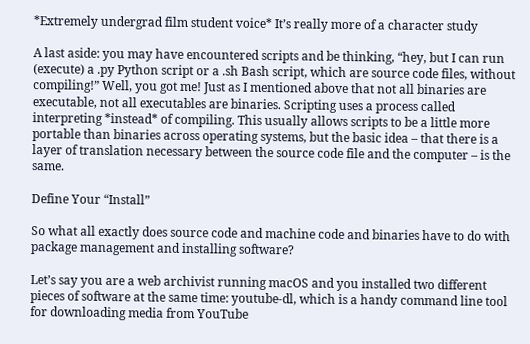*Extremely undergrad film student voice* It’s really more of a character study

A last aside: you may have encountered scripts and be thinking, “hey, but I can run (execute) a .py Python script or a .sh Bash script, which are source code files, without compiling!” Well, you got me! Just as I mentioned above that not all binaries are executable, not all executables are binaries. Scripting uses a process called interpreting *instead* of compiling. This usually allows scripts to be a little more portable than binaries across operating systems, but the basic idea – that there is a layer of translation necessary between the source code file and the computer – is the same.

Define Your “Install”

So what all exactly does source code and machine code and binaries have to do with package management and installing software?

Let’s say you are a web archivist running macOS and you installed two different pieces of software at the same time: youtube-dl, which is a handy command line tool for downloading media from YouTube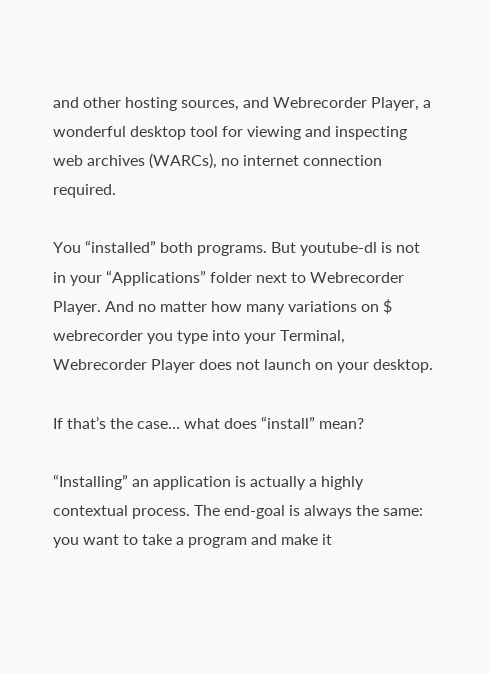and other hosting sources, and Webrecorder Player, a wonderful desktop tool for viewing and inspecting web archives (WARCs), no internet connection required.

You “installed” both programs. But youtube-dl is not in your “Applications” folder next to Webrecorder Player. And no matter how many variations on $ webrecorder you type into your Terminal, Webrecorder Player does not launch on your desktop.

If that’s the case… what does “install” mean?

“Installing” an application is actually a highly contextual process. The end-goal is always the same: you want to take a program and make it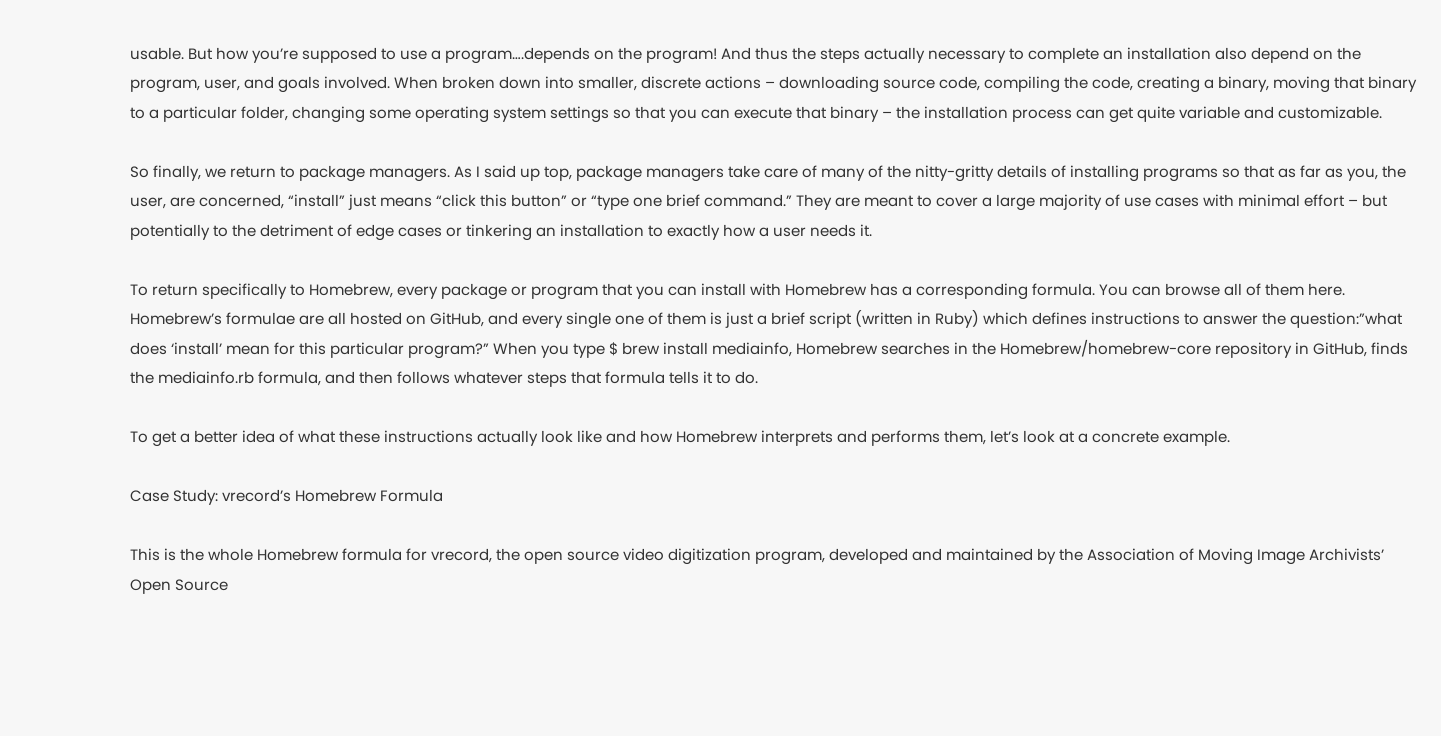usable. But how you’re supposed to use a program….depends on the program! And thus the steps actually necessary to complete an installation also depend on the program, user, and goals involved. When broken down into smaller, discrete actions – downloading source code, compiling the code, creating a binary, moving that binary to a particular folder, changing some operating system settings so that you can execute that binary – the installation process can get quite variable and customizable.

So finally, we return to package managers. As I said up top, package managers take care of many of the nitty-gritty details of installing programs so that as far as you, the user, are concerned, “install” just means “click this button” or “type one brief command.” They are meant to cover a large majority of use cases with minimal effort – but potentially to the detriment of edge cases or tinkering an installation to exactly how a user needs it.

To return specifically to Homebrew, every package or program that you can install with Homebrew has a corresponding formula. You can browse all of them here. Homebrew’s formulae are all hosted on GitHub, and every single one of them is just a brief script (written in Ruby) which defines instructions to answer the question:”what does ‘install’ mean for this particular program?” When you type $ brew install mediainfo, Homebrew searches in the Homebrew/homebrew-core repository in GitHub, finds the mediainfo.rb formula, and then follows whatever steps that formula tells it to do.

To get a better idea of what these instructions actually look like and how Homebrew interprets and performs them, let’s look at a concrete example.

Case Study: vrecord’s Homebrew Formula

This is the whole Homebrew formula for vrecord, the open source video digitization program, developed and maintained by the Association of Moving Image Archivists’ Open Source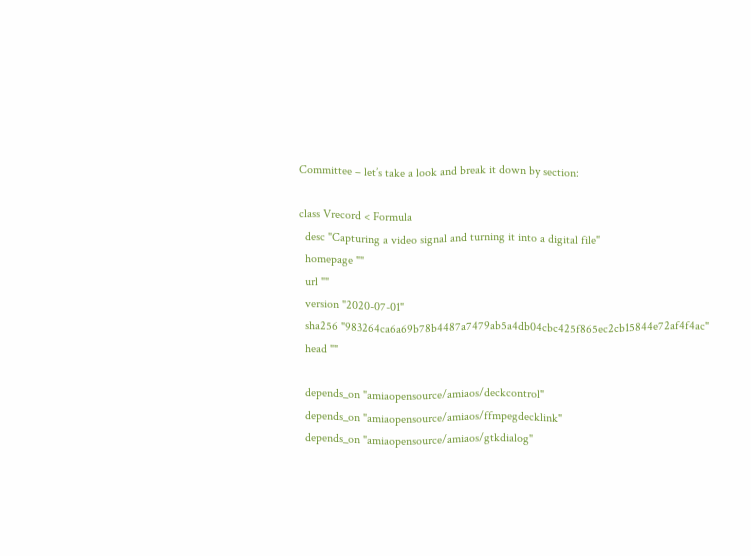Committee – let’s take a look and break it down by section:

class Vrecord < Formula
  desc "Capturing a video signal and turning it into a digital file"
  homepage ""
  url ""
  version "2020-07-01"
  sha256 "983264ca6a69b78b4487a7479ab5a4db04cbc425f865ec2cb15844e72af4f4ac"
  head ""

  depends_on "amiaopensource/amiaos/deckcontrol"
  depends_on "amiaopensource/amiaos/ffmpegdecklink"
  depends_on "amiaopensource/amiaos/gtkdialog"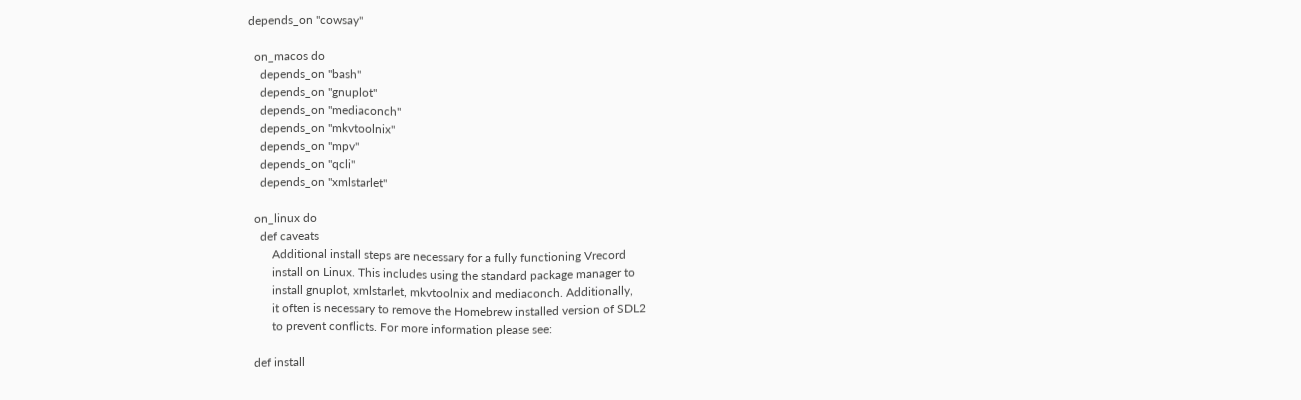depends_on "cowsay"

  on_macos do
    depends_on "bash"
    depends_on "gnuplot"
    depends_on "mediaconch"
    depends_on "mkvtoolnix"
    depends_on "mpv"
    depends_on "qcli"
    depends_on "xmlstarlet"

  on_linux do
    def caveats
        Additional install steps are necessary for a fully functioning Vrecord
        install on Linux. This includes using the standard package manager to
        install gnuplot, xmlstarlet, mkvtoolnix and mediaconch. Additionally,
        it often is necessary to remove the Homebrew installed version of SDL2
        to prevent conflicts. For more information please see:

  def install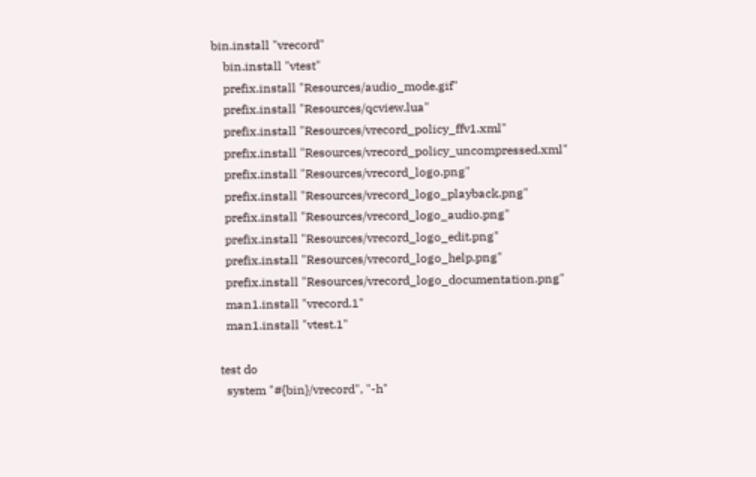bin.install "vrecord"
    bin.install "vtest"
    prefix.install "Resources/audio_mode.gif"
    prefix.install "Resources/qcview.lua"
    prefix.install "Resources/vrecord_policy_ffv1.xml"
    prefix.install "Resources/vrecord_policy_uncompressed.xml"
    prefix.install "Resources/vrecord_logo.png"
    prefix.install "Resources/vrecord_logo_playback.png"
    prefix.install "Resources/vrecord_logo_audio.png"
    prefix.install "Resources/vrecord_logo_edit.png"
    prefix.install "Resources/vrecord_logo_help.png"
    prefix.install "Resources/vrecord_logo_documentation.png"
    man1.install "vrecord.1"
    man1.install "vtest.1"

  test do
    system "#{bin}/vrecord", "-h"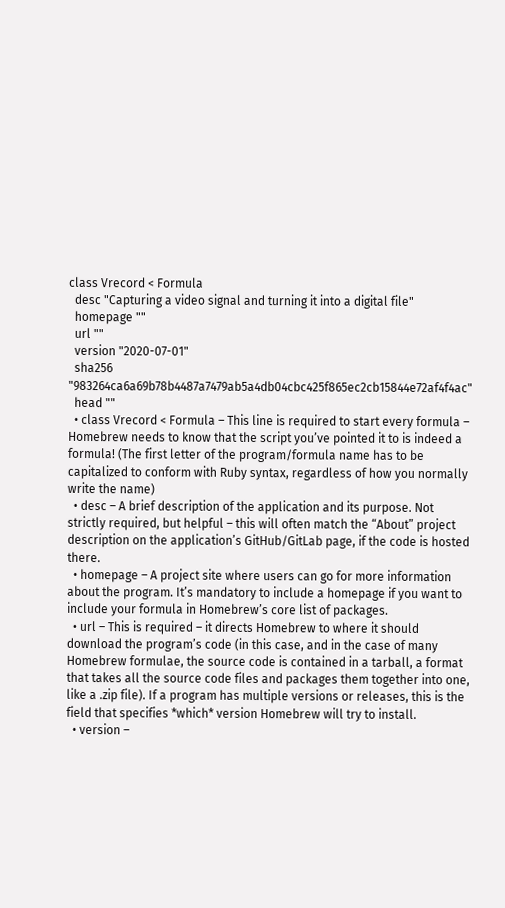class Vrecord < Formula
  desc "Capturing a video signal and turning it into a digital file"
  homepage ""
  url ""
  version "2020-07-01"
  sha256 "983264ca6a69b78b4487a7479ab5a4db04cbc425f865ec2cb15844e72af4f4ac"
  head ""
  • class Vrecord < Formula – This line is required to start every formula – Homebrew needs to know that the script you’ve pointed it to is indeed a formula! (The first letter of the program/formula name has to be capitalized to conform with Ruby syntax, regardless of how you normally write the name)
  • desc – A brief description of the application and its purpose. Not strictly required, but helpful – this will often match the “About” project description on the application’s GitHub/GitLab page, if the code is hosted there.
  • homepage – A project site where users can go for more information about the program. It’s mandatory to include a homepage if you want to include your formula in Homebrew’s core list of packages.
  • url – This is required – it directs Homebrew to where it should download the program’s code (in this case, and in the case of many Homebrew formulae, the source code is contained in a tarball, a format that takes all the source code files and packages them together into one, like a .zip file). If a program has multiple versions or releases, this is the field that specifies *which* version Homebrew will try to install.
  • version –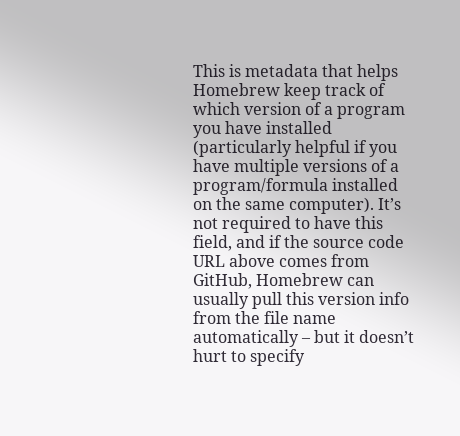This is metadata that helps Homebrew keep track of which version of a program you have installed (particularly helpful if you have multiple versions of a program/formula installed on the same computer). It’s not required to have this field, and if the source code URL above comes from GitHub, Homebrew can usually pull this version info from the file name automatically – but it doesn’t hurt to specify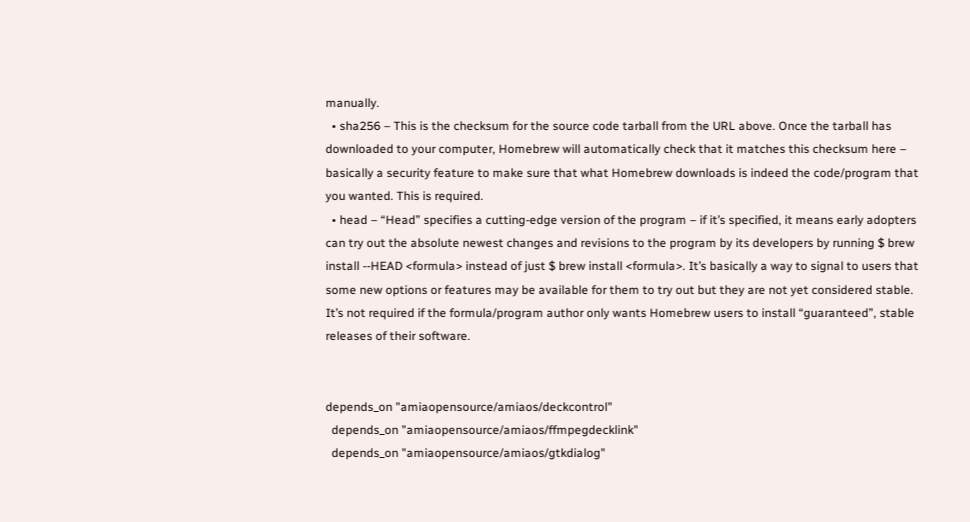manually.
  • sha256 – This is the checksum for the source code tarball from the URL above. Once the tarball has downloaded to your computer, Homebrew will automatically check that it matches this checksum here – basically a security feature to make sure that what Homebrew downloads is indeed the code/program that you wanted. This is required.
  • head – “Head” specifies a cutting-edge version of the program – if it’s specified, it means early adopters can try out the absolute newest changes and revisions to the program by its developers by running $ brew install --HEAD <formula> instead of just $ brew install <formula>. It’s basically a way to signal to users that some new options or features may be available for them to try out but they are not yet considered stable. It’s not required if the formula/program author only wants Homebrew users to install “guaranteed”, stable releases of their software.


depends_on "amiaopensource/amiaos/deckcontrol"
  depends_on "amiaopensource/amiaos/ffmpegdecklink"
  depends_on "amiaopensource/amiaos/gtkdialog"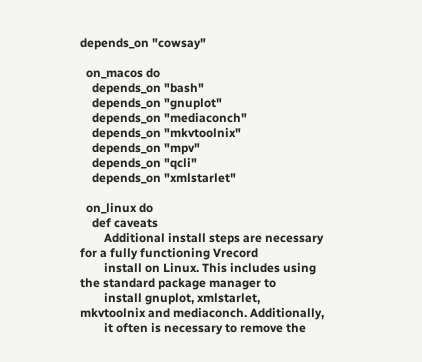depends_on "cowsay"

  on_macos do
    depends_on "bash"
    depends_on "gnuplot"
    depends_on "mediaconch"
    depends_on "mkvtoolnix"
    depends_on "mpv"
    depends_on "qcli"
    depends_on "xmlstarlet"

  on_linux do
    def caveats
        Additional install steps are necessary for a fully functioning Vrecord
        install on Linux. This includes using the standard package manager to
        install gnuplot, xmlstarlet, mkvtoolnix and mediaconch. Additionally,
        it often is necessary to remove the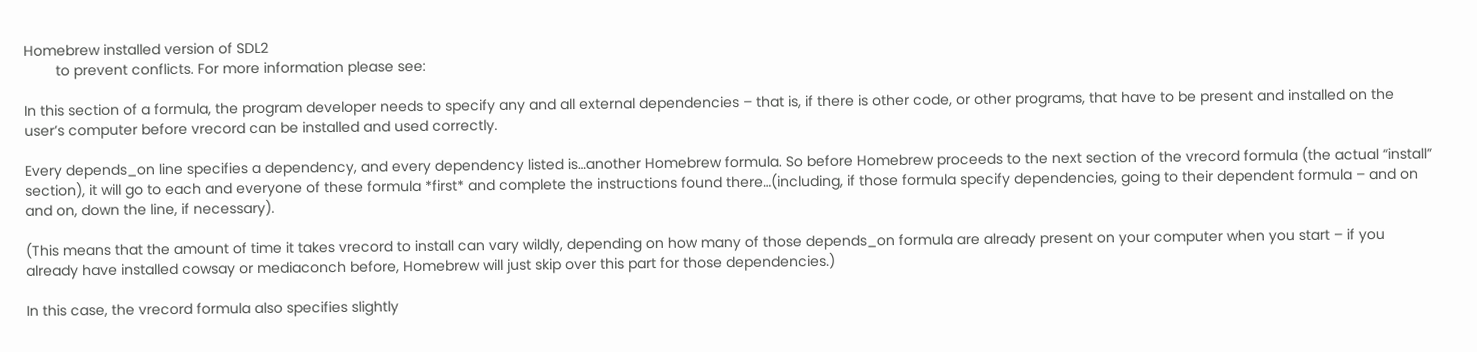Homebrew installed version of SDL2
        to prevent conflicts. For more information please see:

In this section of a formula, the program developer needs to specify any and all external dependencies – that is, if there is other code, or other programs, that have to be present and installed on the user’s computer before vrecord can be installed and used correctly.

Every depends_on line specifies a dependency, and every dependency listed is…another Homebrew formula. So before Homebrew proceeds to the next section of the vrecord formula (the actual “install” section), it will go to each and everyone of these formula *first* and complete the instructions found there…(including, if those formula specify dependencies, going to their dependent formula – and on and on, down the line, if necessary).

(This means that the amount of time it takes vrecord to install can vary wildly, depending on how many of those depends_on formula are already present on your computer when you start – if you already have installed cowsay or mediaconch before, Homebrew will just skip over this part for those dependencies.)

In this case, the vrecord formula also specifies slightly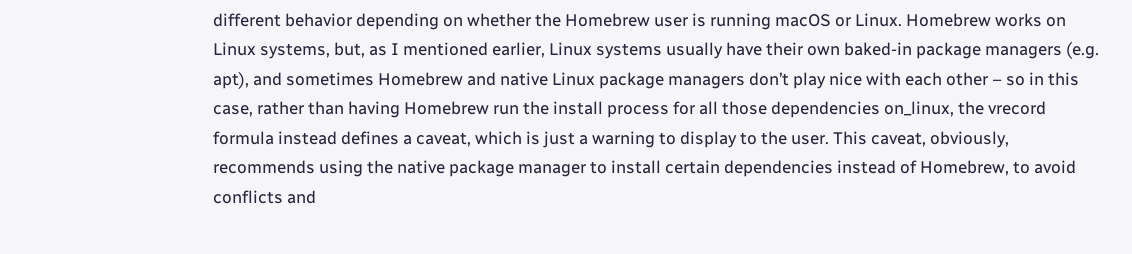different behavior depending on whether the Homebrew user is running macOS or Linux. Homebrew works on Linux systems, but, as I mentioned earlier, Linux systems usually have their own baked-in package managers (e.g. apt), and sometimes Homebrew and native Linux package managers don’t play nice with each other – so in this case, rather than having Homebrew run the install process for all those dependencies on_linux, the vrecord formula instead defines a caveat, which is just a warning to display to the user. This caveat, obviously, recommends using the native package manager to install certain dependencies instead of Homebrew, to avoid conflicts and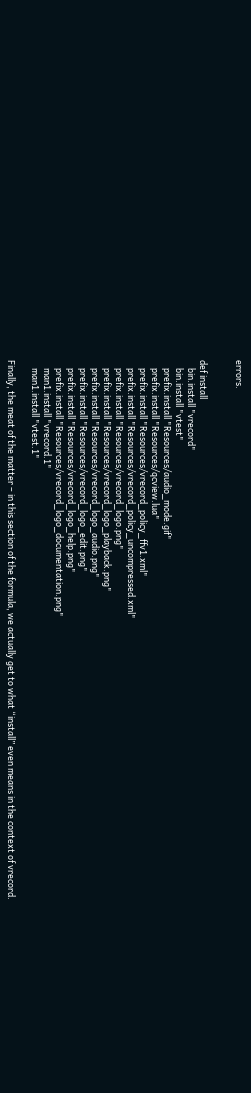errors.


def install
    bin.install "vrecord"
    bin.install "vtest"
    prefix.install "Resources/audio_mode.gif"
    prefix.install "Resources/qcview.lua"
    prefix.install "Resources/vrecord_policy_ffv1.xml"
    prefix.install "Resources/vrecord_policy_uncompressed.xml"
    prefix.install "Resources/vrecord_logo.png"
    prefix.install "Resources/vrecord_logo_playback.png"
    prefix.install "Resources/vrecord_logo_audio.png"
    prefix.install "Resources/vrecord_logo_edit.png"
    prefix.install "Resources/vrecord_logo_help.png"
    prefix.install "Resources/vrecord_logo_documentation.png"
    man1.install "vrecord.1"
    man1.install "vtest.1"

Finally, the meat of the matter – in this section of the formula, we actually get to what “install” even means in the context of vrecord.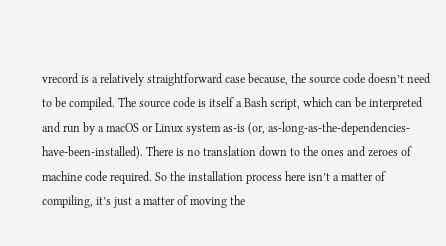vrecord is a relatively straightforward case because, the source code doesn’t need to be compiled. The source code is itself a Bash script, which can be interpreted and run by a macOS or Linux system as-is (or, as-long-as-the-dependencies-have-been-installed). There is no translation down to the ones and zeroes of machine code required. So the installation process here isn’t a matter of compiling, it’s just a matter of moving the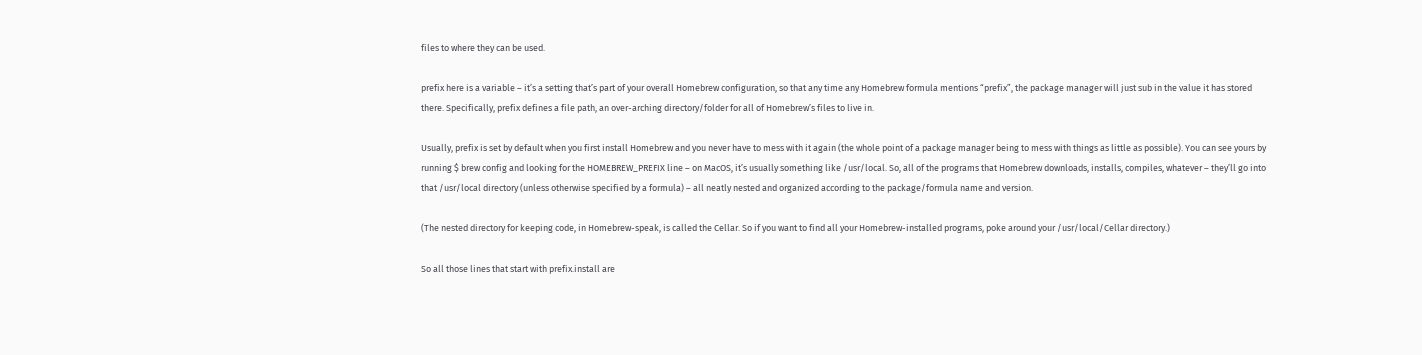files to where they can be used.

prefix here is a variable – it’s a setting that’s part of your overall Homebrew configuration, so that any time any Homebrew formula mentions “prefix”, the package manager will just sub in the value it has stored there. Specifically, prefix defines a file path, an over-arching directory/folder for all of Homebrew’s files to live in.

Usually, prefix is set by default when you first install Homebrew and you never have to mess with it again (the whole point of a package manager being to mess with things as little as possible). You can see yours by running $ brew config and looking for the HOMEBREW_PREFIX line – on MacOS, it’s usually something like /usr/local. So, all of the programs that Homebrew downloads, installs, compiles, whatever – they’ll go into that /usr/local directory (unless otherwise specified by a formula) – all neatly nested and organized according to the package/formula name and version.

(The nested directory for keeping code, in Homebrew-speak, is called the Cellar. So if you want to find all your Homebrew-installed programs, poke around your /usr/local/Cellar directory.)

So all those lines that start with prefix.install are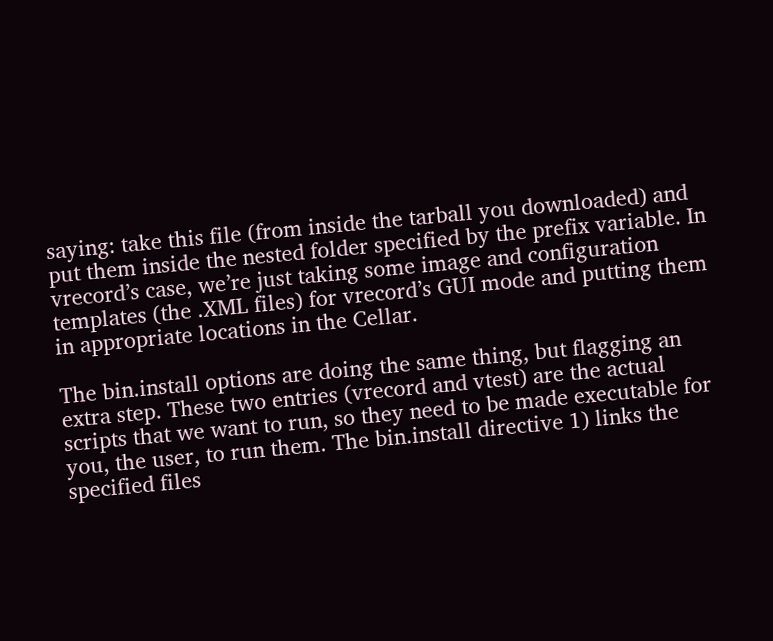saying: take this file (from inside the tarball you downloaded) and put them inside the nested folder specified by the prefix variable. In vrecord’s case, we’re just taking some image and configuration templates (the .XML files) for vrecord’s GUI mode and putting them in appropriate locations in the Cellar.

The bin.install options are doing the same thing, but flagging an extra step. These two entries (vrecord and vtest) are the actual scripts that we want to run, so they need to be made executable for you, the user, to run them. The bin.install directive 1) links the specified files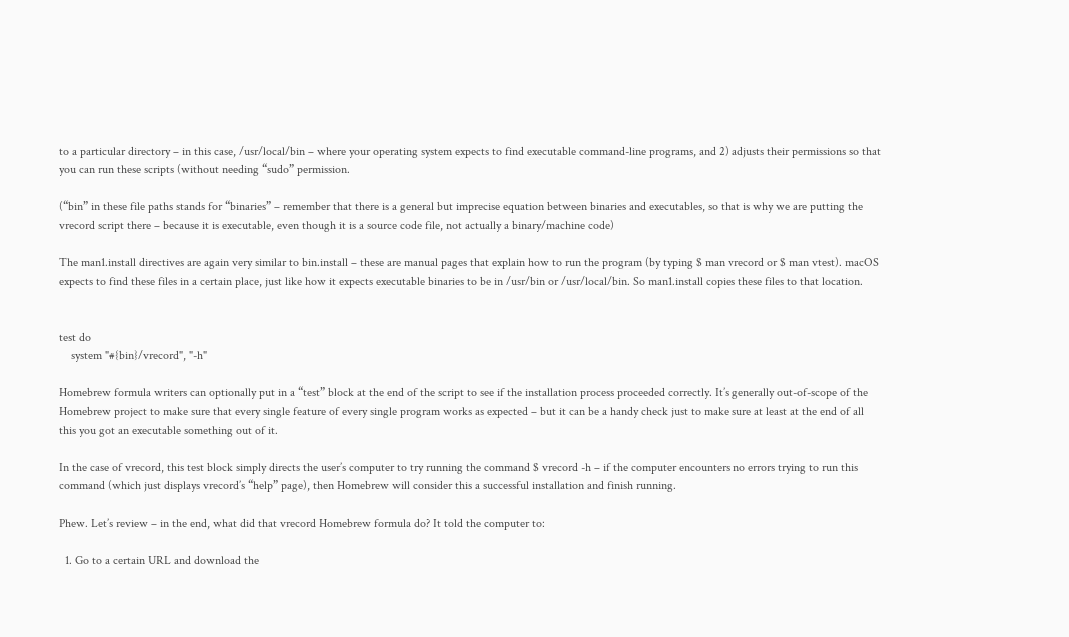to a particular directory – in this case, /usr/local/bin – where your operating system expects to find executable command-line programs, and 2) adjusts their permissions so that you can run these scripts (without needing “sudo” permission.

(“bin” in these file paths stands for “binaries” – remember that there is a general but imprecise equation between binaries and executables, so that is why we are putting the vrecord script there – because it is executable, even though it is a source code file, not actually a binary/machine code)

The man1.install directives are again very similar to bin.install – these are manual pages that explain how to run the program (by typing $ man vrecord or $ man vtest). macOS expects to find these files in a certain place, just like how it expects executable binaries to be in /usr/bin or /usr/local/bin. So man1.install copies these files to that location.


test do
    system "#{bin}/vrecord", "-h"

Homebrew formula writers can optionally put in a “test” block at the end of the script to see if the installation process proceeded correctly. It’s generally out-of-scope of the Homebrew project to make sure that every single feature of every single program works as expected – but it can be a handy check just to make sure at least at the end of all this you got an executable something out of it.

In the case of vrecord, this test block simply directs the user’s computer to try running the command $ vrecord -h – if the computer encounters no errors trying to run this command (which just displays vrecord’s “help” page), then Homebrew will consider this a successful installation and finish running.

Phew. Let’s review – in the end, what did that vrecord Homebrew formula do? It told the computer to:

  1. Go to a certain URL and download the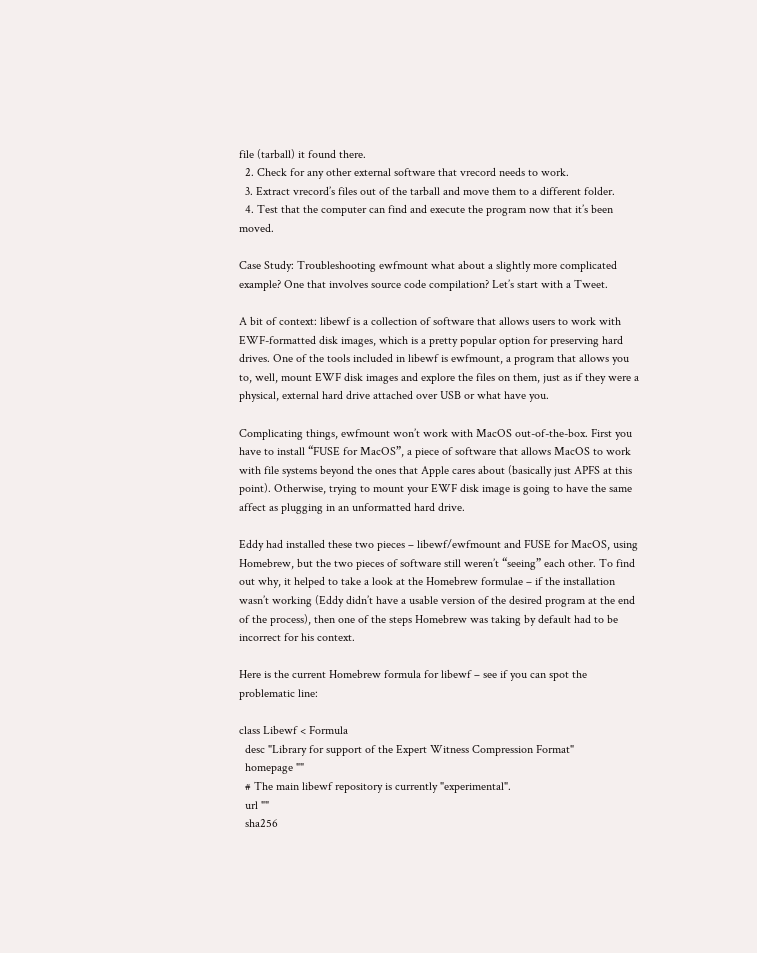file (tarball) it found there.
  2. Check for any other external software that vrecord needs to work.
  3. Extract vrecord’s files out of the tarball and move them to a different folder.
  4. Test that the computer can find and execute the program now that it’s been moved.

Case Study: Troubleshooting ewfmount what about a slightly more complicated example? One that involves source code compilation? Let’s start with a Tweet.

A bit of context: libewf is a collection of software that allows users to work with EWF-formatted disk images, which is a pretty popular option for preserving hard drives. One of the tools included in libewf is ewfmount, a program that allows you to, well, mount EWF disk images and explore the files on them, just as if they were a physical, external hard drive attached over USB or what have you.

Complicating things, ewfmount won’t work with MacOS out-of-the-box. First you have to install “FUSE for MacOS”, a piece of software that allows MacOS to work with file systems beyond the ones that Apple cares about (basically just APFS at this point). Otherwise, trying to mount your EWF disk image is going to have the same affect as plugging in an unformatted hard drive.

Eddy had installed these two pieces – libewf/ewfmount and FUSE for MacOS, using Homebrew, but the two pieces of software still weren’t “seeing” each other. To find out why, it helped to take a look at the Homebrew formulae – if the installation wasn’t working (Eddy didn’t have a usable version of the desired program at the end of the process), then one of the steps Homebrew was taking by default had to be incorrect for his context.

Here is the current Homebrew formula for libewf – see if you can spot the problematic line:

class Libewf < Formula
  desc "Library for support of the Expert Witness Compression Format"
  homepage ""
  # The main libewf repository is currently "experimental".
  url ""
  sha256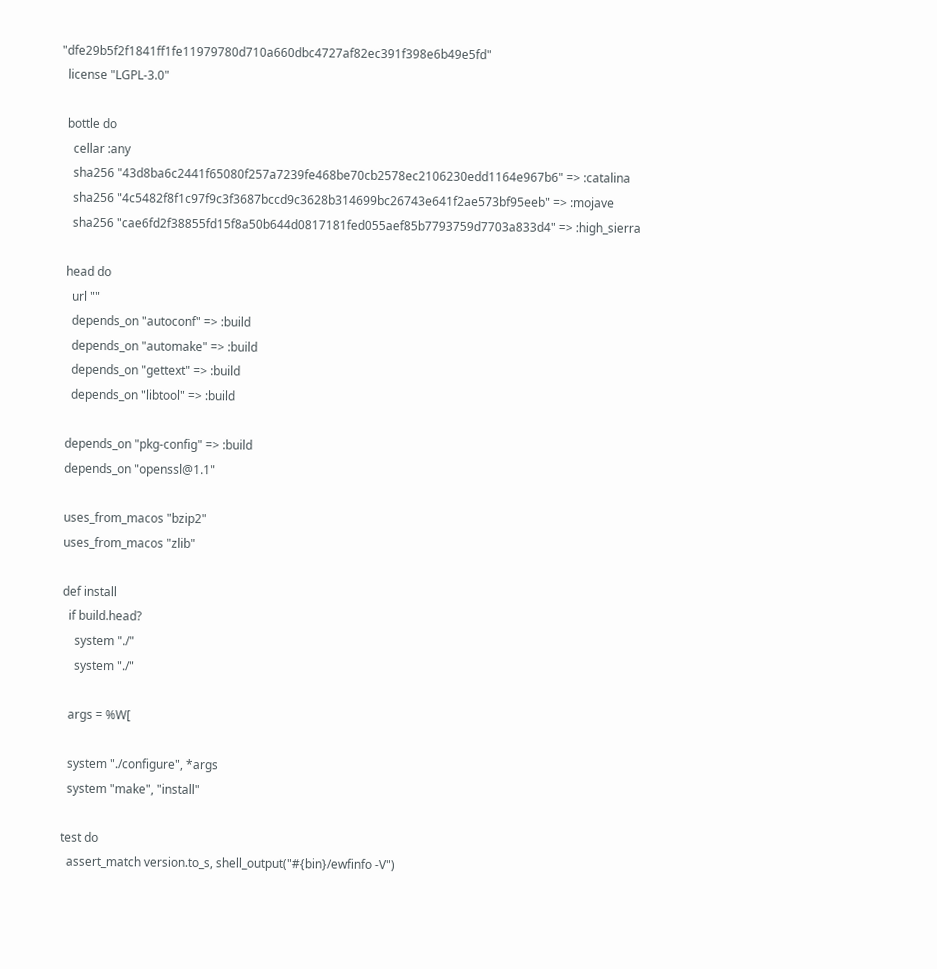"dfe29b5f2f1841ff1fe11979780d710a660dbc4727af82ec391f398e6b49e5fd"
  license "LGPL-3.0"

  bottle do
    cellar :any
    sha256 "43d8ba6c2441f65080f257a7239fe468be70cb2578ec2106230edd1164e967b6" => :catalina
    sha256 "4c5482f8f1c97f9c3f3687bccd9c3628b314699bc26743e641f2ae573bf95eeb" => :mojave
    sha256 "cae6fd2f38855fd15f8a50b644d0817181fed055aef85b7793759d7703a833d4" => :high_sierra

  head do
    url ""
    depends_on "autoconf" => :build
    depends_on "automake" => :build
    depends_on "gettext" => :build
    depends_on "libtool" => :build

  depends_on "pkg-config" => :build
  depends_on "openssl@1.1"

  uses_from_macos "bzip2"
  uses_from_macos "zlib"

  def install
    if build.head?
      system "./"
      system "./"

    args = %W[

    system "./configure", *args
    system "make", "install"

  test do
    assert_match version.to_s, shell_output("#{bin}/ewfinfo -V")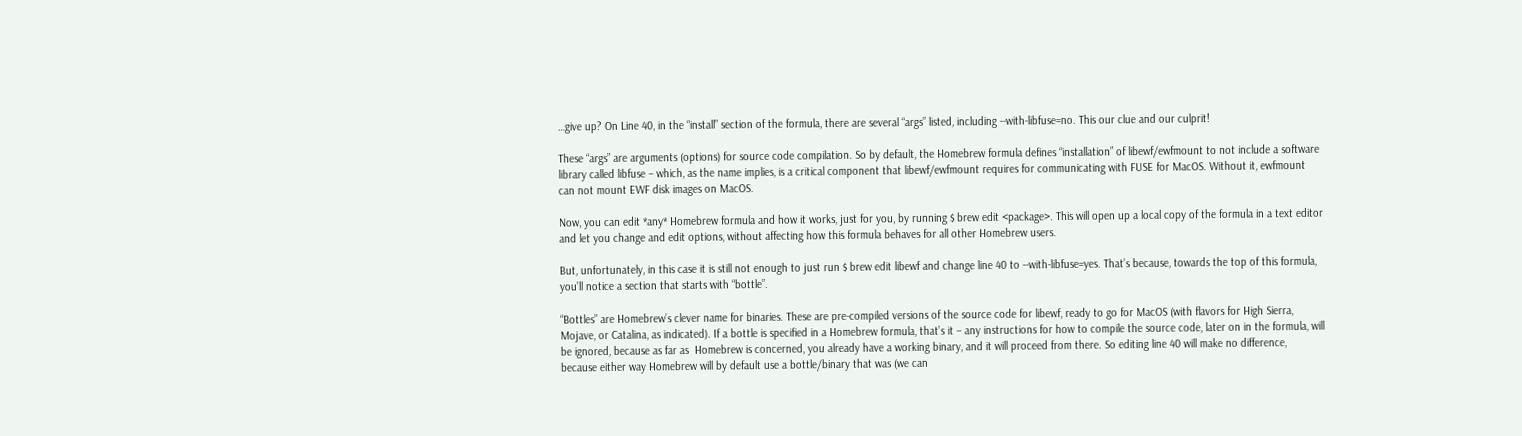…give up? On Line 40, in the “install” section of the formula, there are several “args” listed, including --with-libfuse=no. This our clue and our culprit!

These “args” are arguments (options) for source code compilation. So by default, the Homebrew formula defines “installation” of libewf/ewfmount to not include a software library called libfuse – which, as the name implies, is a critical component that libewf/ewfmount requires for communicating with FUSE for MacOS. Without it, ewfmount can not mount EWF disk images on MacOS.

Now, you can edit *any* Homebrew formula and how it works, just for you, by running $ brew edit <package>. This will open up a local copy of the formula in a text editor and let you change and edit options, without affecting how this formula behaves for all other Homebrew users.

But, unfortunately, in this case it is still not enough to just run $ brew edit libewf and change line 40 to --with-libfuse=yes. That’s because, towards the top of this formula, you’ll notice a section that starts with “bottle”.

“Bottles” are Homebrew’s clever name for binaries. These are pre-compiled versions of the source code for libewf, ready to go for MacOS (with flavors for High Sierra, Mojave, or Catalina, as indicated). If a bottle is specified in a Homebrew formula, that’s it – any instructions for how to compile the source code, later on in the formula, will be ignored, because as far as  Homebrew is concerned, you already have a working binary, and it will proceed from there. So editing line 40 will make no difference, because either way Homebrew will by default use a bottle/binary that was (we can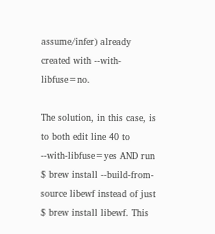assume/infer) already created with --with-libfuse=no.

The solution, in this case, is to both edit line 40 to --with-libfuse=yes AND run $ brew install --build-from-source libewf instead of just $ brew install libewf. This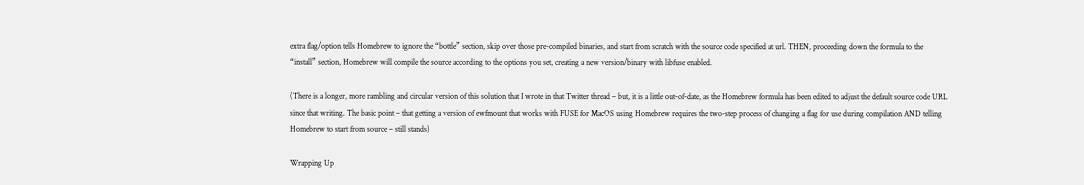extra flag/option tells Homebrew to ignore the “bottle” section, skip over those pre-compiled binaries, and start from scratch with the source code specified at url. THEN, proceeding down the formula to the “install” section, Homebrew will compile the source according to the options you set, creating a new version/binary with libfuse enabled.

(There is a longer, more rambling and circular version of this solution that I wrote in that Twitter thread – but, it is a little out-of-date, as the Homebrew formula has been edited to adjust the default source code URL since that writing. The basic point – that getting a version of ewfmount that works with FUSE for MacOS using Homebrew requires the two-step process of changing a flag for use during compilation AND telling Homebrew to start from source – still stands)

Wrapping Up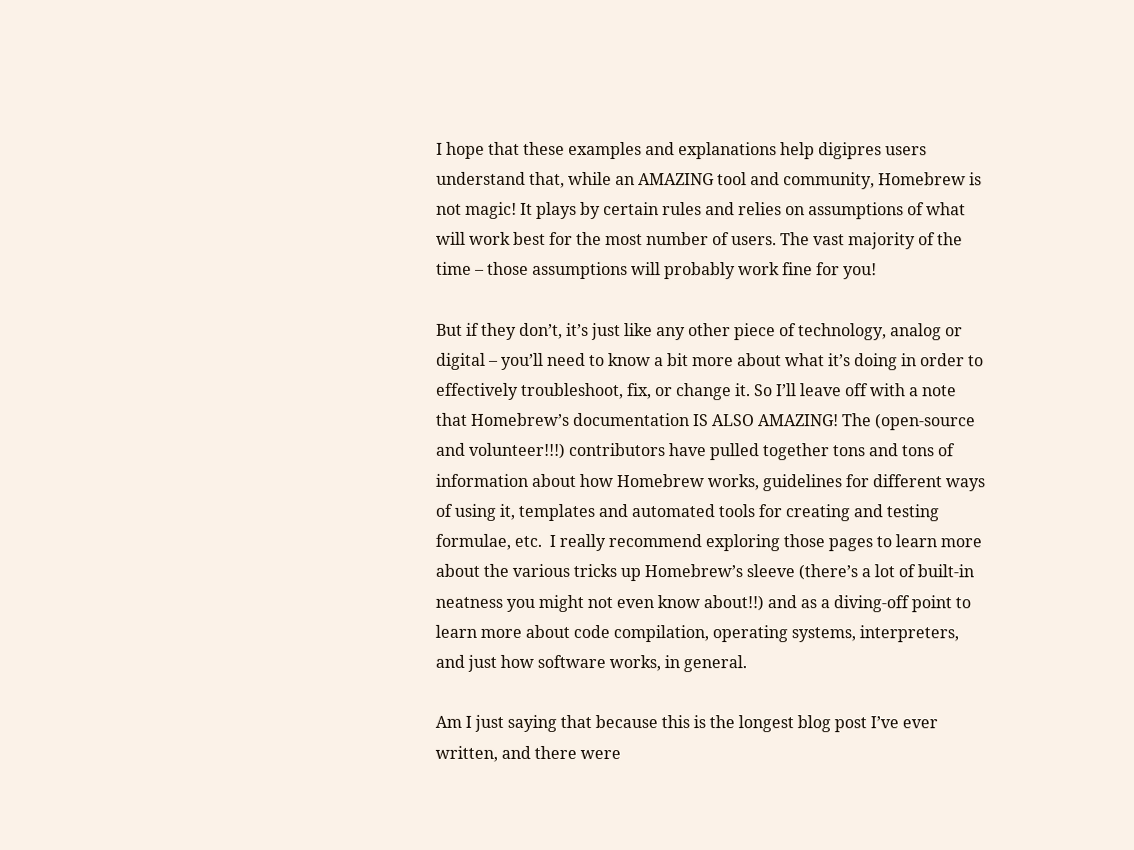I hope that these examples and explanations help digipres users understand that, while an AMAZING tool and community, Homebrew is not magic! It plays by certain rules and relies on assumptions of what will work best for the most number of users. The vast majority of the time – those assumptions will probably work fine for you!

But if they don’t, it’s just like any other piece of technology, analog or digital – you’ll need to know a bit more about what it’s doing in order to effectively troubleshoot, fix, or change it. So I’ll leave off with a note that Homebrew’s documentation IS ALSO AMAZING! The (open-source and volunteer!!!) contributors have pulled together tons and tons of information about how Homebrew works, guidelines for different ways of using it, templates and automated tools for creating and testing formulae, etc.  I really recommend exploring those pages to learn more about the various tricks up Homebrew’s sleeve (there’s a lot of built-in neatness you might not even know about!!) and as a diving-off point to learn more about code compilation, operating systems, interpreters, and just how software works, in general.

Am I just saying that because this is the longest blog post I’ve ever written, and there were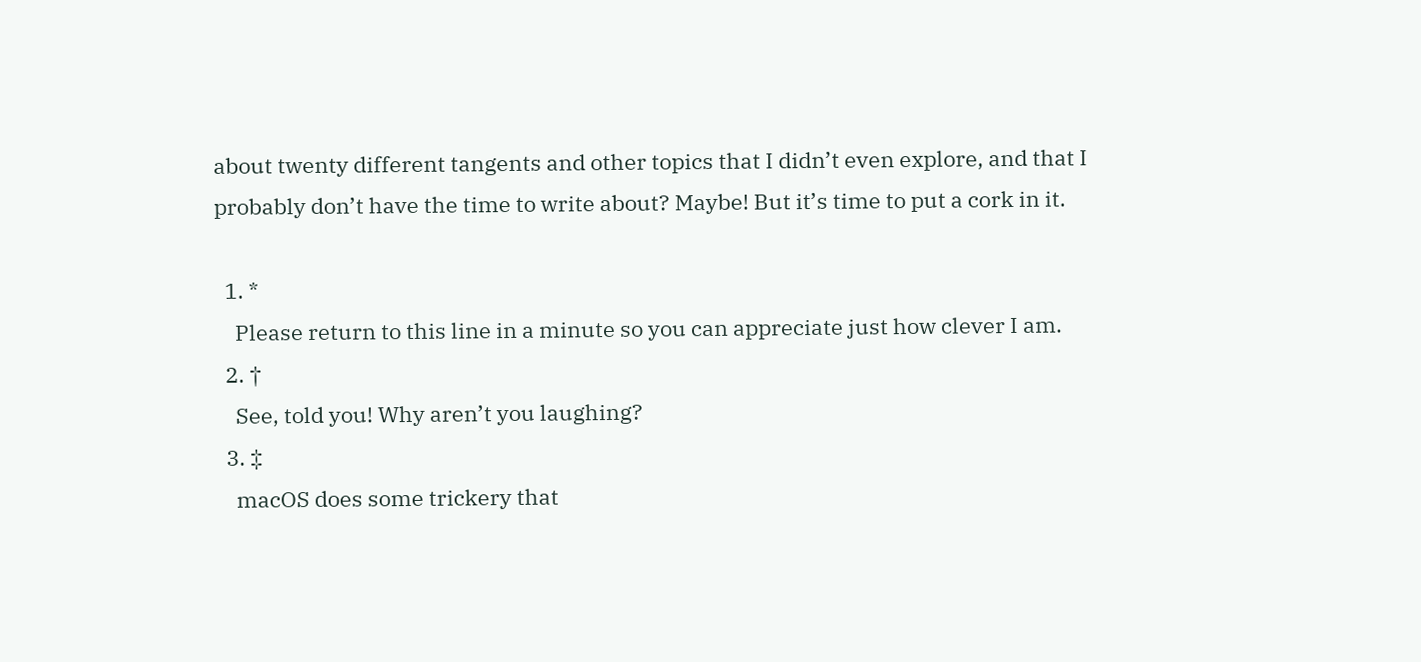about twenty different tangents and other topics that I didn’t even explore, and that I probably don’t have the time to write about? Maybe! But it’s time to put a cork in it.

  1. *
    Please return to this line in a minute so you can appreciate just how clever I am.
  2. †
    See, told you! Why aren’t you laughing?
  3. ‡
    macOS does some trickery that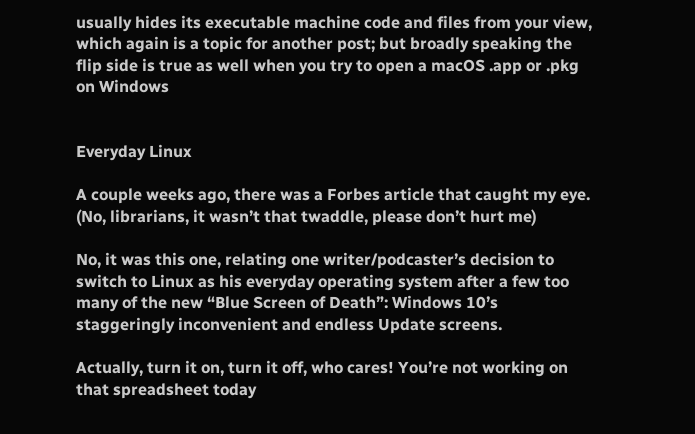usually hides its executable machine code and files from your view, which again is a topic for another post; but broadly speaking the flip side is true as well when you try to open a macOS .app or .pkg on Windows


Everyday Linux

A couple weeks ago, there was a Forbes article that caught my eye. (No, librarians, it wasn’t that twaddle, please don’t hurt me)

No, it was this one, relating one writer/podcaster’s decision to switch to Linux as his everyday operating system after a few too many of the new “Blue Screen of Death”: Windows 10’s staggeringly inconvenient and endless Update screens.

Actually, turn it on, turn it off, who cares! You’re not working on that spreadsheet today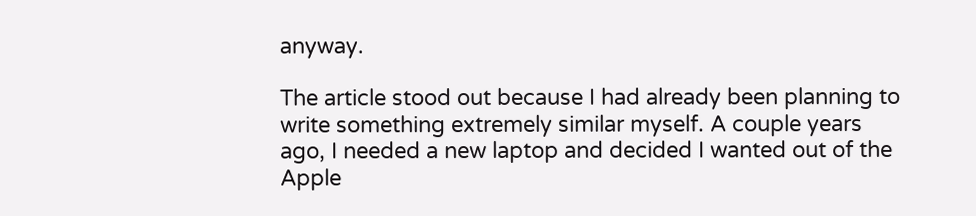anyway.

The article stood out because I had already been planning to write something extremely similar myself. A couple years ago, I needed a new laptop and decided I wanted out of the Apple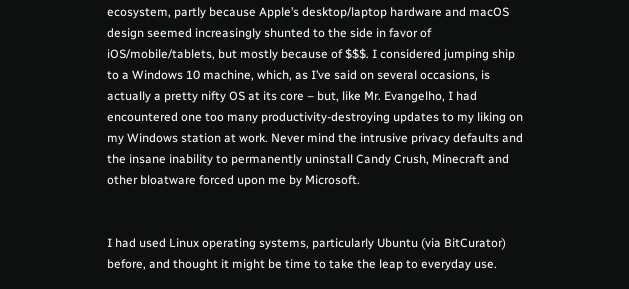ecosystem, partly because Apple’s desktop/laptop hardware and macOS design seemed increasingly shunted to the side in favor of iOS/mobile/tablets, but mostly because of $$$. I considered jumping ship to a Windows 10 machine, which, as I’ve said on several occasions, is actually a pretty nifty OS at its core – but, like Mr. Evangelho, I had encountered one too many productivity-destroying updates to my liking on my Windows station at work. Never mind the intrusive privacy defaults and the insane inability to permanently uninstall Candy Crush, Minecraft and other bloatware forced upon me by Microsoft.


I had used Linux operating systems, particularly Ubuntu (via BitCurator) before, and thought it might be time to take the leap to everyday use.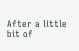After a little bit of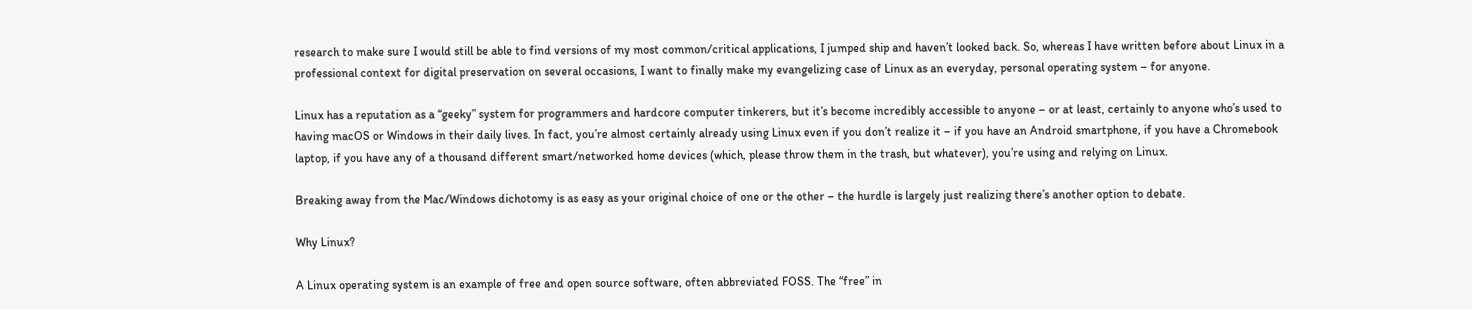research to make sure I would still be able to find versions of my most common/critical applications, I jumped ship and haven’t looked back. So, whereas I have written before about Linux in a professional context for digital preservation on several occasions, I want to finally make my evangelizing case of Linux as an everyday, personal operating system – for anyone.

Linux has a reputation as a “geeky” system for programmers and hardcore computer tinkerers, but it’s become incredibly accessible to anyone – or at least, certainly to anyone who’s used to having macOS or Windows in their daily lives. In fact, you’re almost certainly already using Linux even if you don’t realize it – if you have an Android smartphone, if you have a Chromebook laptop, if you have any of a thousand different smart/networked home devices (which, please throw them in the trash, but whatever), you’re using and relying on Linux.

Breaking away from the Mac/Windows dichotomy is as easy as your original choice of one or the other – the hurdle is largely just realizing there’s another option to debate.

Why Linux?

A Linux operating system is an example of free and open source software, often abbreviated FOSS. The “free” in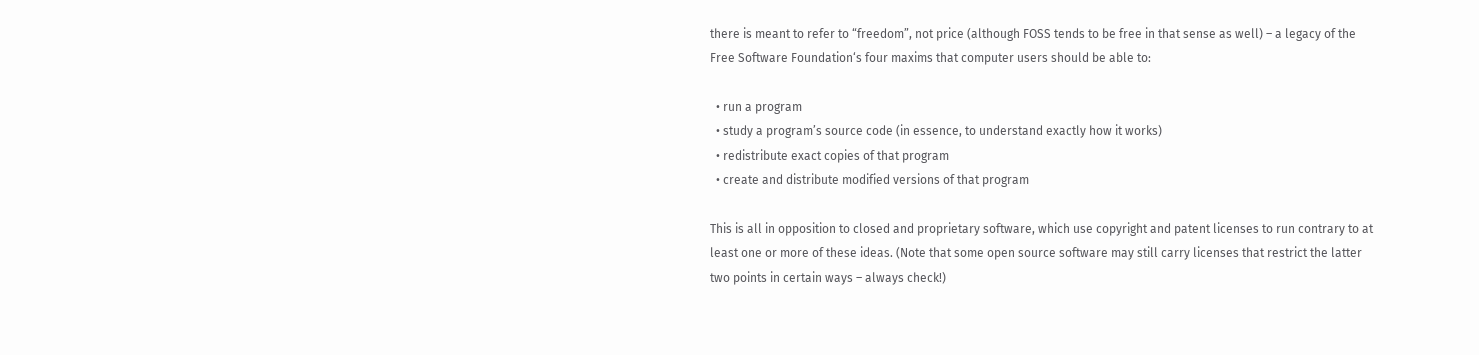there is meant to refer to “freedom”, not price (although FOSS tends to be free in that sense as well) – a legacy of the Free Software Foundation‘s four maxims that computer users should be able to:

  • run a program
  • study a program’s source code (in essence, to understand exactly how it works)
  • redistribute exact copies of that program
  • create and distribute modified versions of that program

This is all in opposition to closed and proprietary software, which use copyright and patent licenses to run contrary to at least one or more of these ideas. (Note that some open source software may still carry licenses that restrict the latter two points in certain ways – always check!)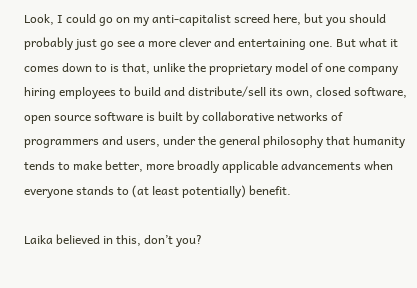Look, I could go on my anti-capitalist screed here, but you should probably just go see a more clever and entertaining one. But what it comes down to is that, unlike the proprietary model of one company hiring employees to build and distribute/sell its own, closed software, open source software is built by collaborative networks of programmers and users, under the general philosophy that humanity tends to make better, more broadly applicable advancements when everyone stands to (at least potentially) benefit.

Laika believed in this, don’t you?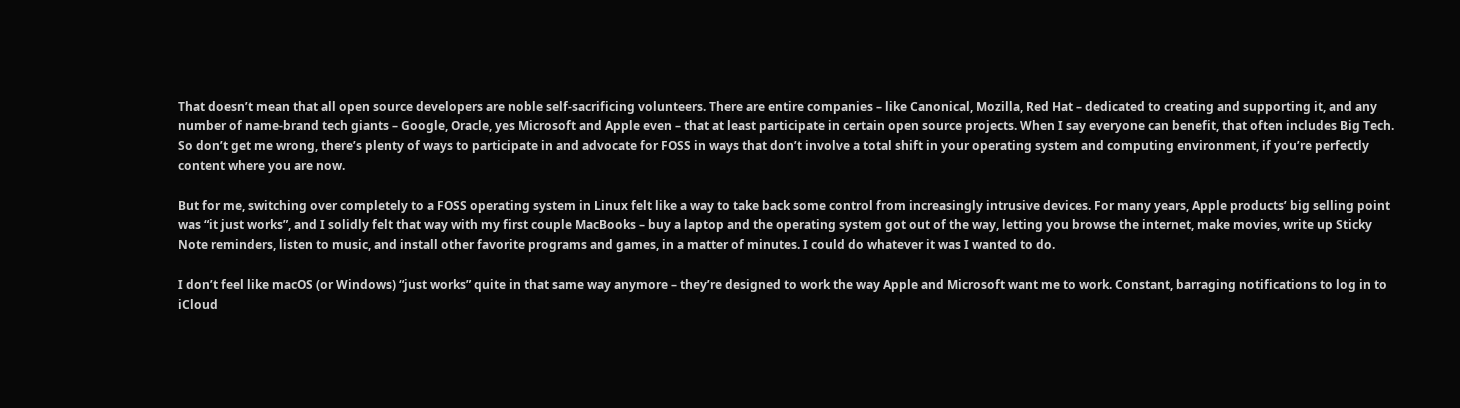That doesn’t mean that all open source developers are noble self-sacrificing volunteers. There are entire companies – like Canonical, Mozilla, Red Hat – dedicated to creating and supporting it, and any number of name-brand tech giants – Google, Oracle, yes Microsoft and Apple even – that at least participate in certain open source projects. When I say everyone can benefit, that often includes Big Tech. So don’t get me wrong, there’s plenty of ways to participate in and advocate for FOSS in ways that don’t involve a total shift in your operating system and computing environment, if you’re perfectly content where you are now.

But for me, switching over completely to a FOSS operating system in Linux felt like a way to take back some control from increasingly intrusive devices. For many years, Apple products’ big selling point was “it just works”, and I solidly felt that way with my first couple MacBooks – buy a laptop and the operating system got out of the way, letting you browse the internet, make movies, write up Sticky Note reminders, listen to music, and install other favorite programs and games, in a matter of minutes. I could do whatever it was I wanted to do.

I don’t feel like macOS (or Windows) “just works” quite in that same way anymore – they’re designed to work the way Apple and Microsoft want me to work. Constant, barraging notifications to log in to iCloud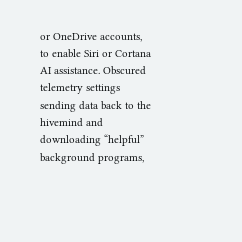or OneDrive accounts, to enable Siri or Cortana AI assistance. Obscured telemetry settings sending data back to the hivemind and downloading “helpful” background programs,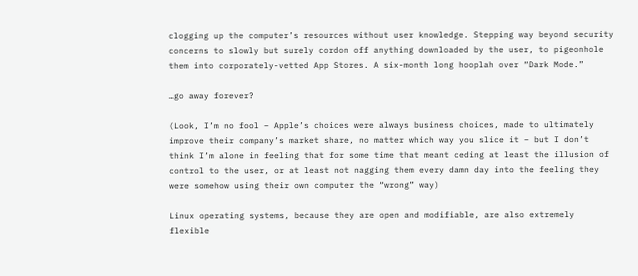clogging up the computer’s resources without user knowledge. Stepping way beyond security concerns to slowly but surely cordon off anything downloaded by the user, to pigeonhole them into corporately-vetted App Stores. A six-month long hooplah over “Dark Mode.”

…go away forever?

(Look, I’m no fool – Apple’s choices were always business choices, made to ultimately improve their company’s market share, no matter which way you slice it – but I don’t think I’m alone in feeling that for some time that meant ceding at least the illusion of control to the user, or at least not nagging them every damn day into the feeling they were somehow using their own computer the “wrong” way)

Linux operating systems, because they are open and modifiable, are also extremely flexible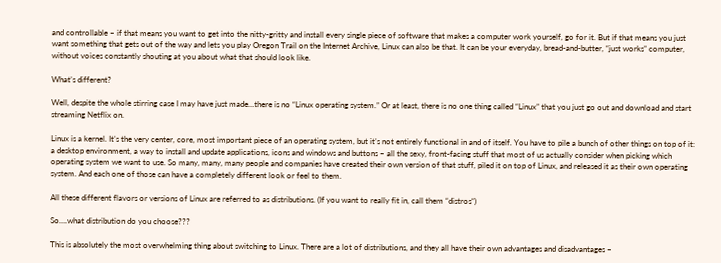and controllable – if that means you want to get into the nitty-gritty and install every single piece of software that makes a computer work yourself, go for it. But if that means you just want something that gets out of the way and lets you play Oregon Trail on the Internet Archive, Linux can also be that. It can be your everyday, bread-and-butter, “just works” computer, without voices constantly shouting at you about what that should look like.

What’s different?

Well, despite the whole stirring case I may have just made…there is no “Linux operating system.” Or at least, there is no one thing called “Linux” that you just go out and download and start streaming Netflix on.

Linux is a kernel. It’s the very center, core, most important piece of an operating system, but it’s not entirely functional in and of itself. You have to pile a bunch of other things on top of it: a desktop environment, a way to install and update applications, icons and windows and buttons – all the sexy, front-facing stuff that most of us actually consider when picking which operating system we want to use. So many, many, many people and companies have created their own version of that stuff, piled it on top of Linux, and released it as their own operating system. And each one of those can have a completely different look or feel to them.

All these different flavors or versions of Linux are referred to as distributions. (If you want to really fit in, call them “distros“)

So….what distribution do you choose???

This is absolutely the most overwhelming thing about switching to Linux. There are a lot of distributions, and they all have their own advantages and disadvantages –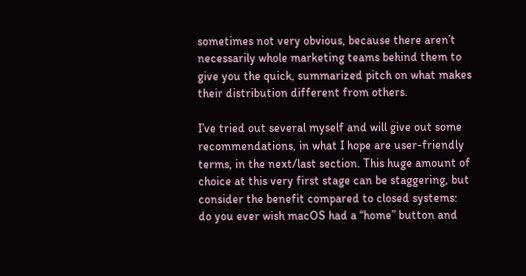sometimes not very obvious, because there aren’t necessarily whole marketing teams behind them to give you the quick, summarized pitch on what makes their distribution different from others.

I’ve tried out several myself and will give out some recommendations, in what I hope are user-friendly terms, in the next/last section. This huge amount of choice at this very first stage can be staggering, but consider the benefit compared to closed systems: do you ever wish macOS had a “home” button and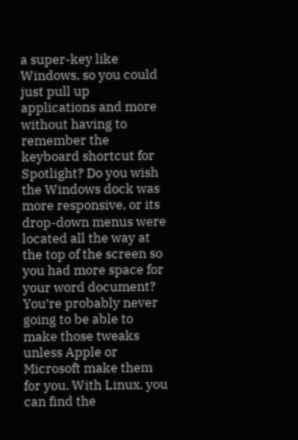a super-key like Windows, so you could just pull up applications and more without having to remember the keyboard shortcut for Spotlight? Do you wish the Windows dock was more responsive, or its drop-down menus were located all the way at the top of the screen so you had more space for your word document? You’re probably never going to be able to make those tweaks unless Apple or Microsoft make them for you. With Linux, you can find the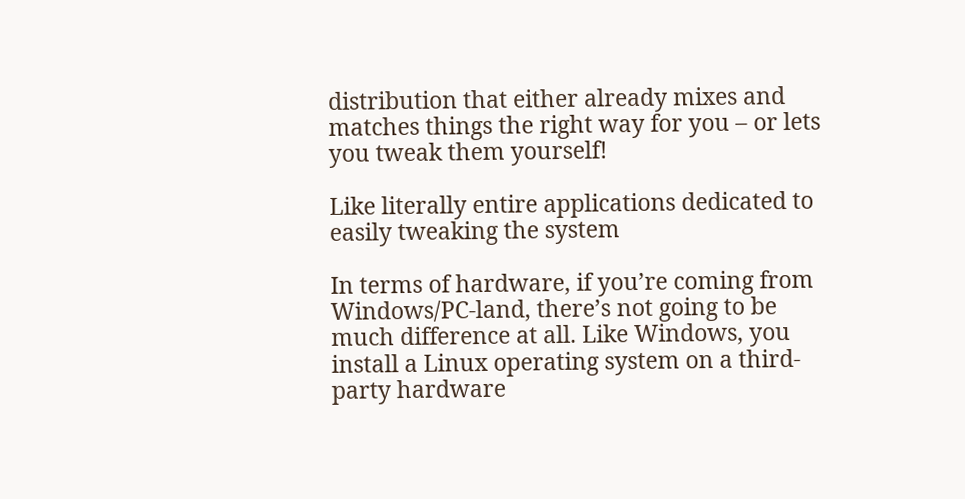distribution that either already mixes and matches things the right way for you – or lets you tweak them yourself!

Like literally entire applications dedicated to easily tweaking the system

In terms of hardware, if you’re coming from Windows/PC-land, there’s not going to be much difference at all. Like Windows, you install a Linux operating system on a third-party hardware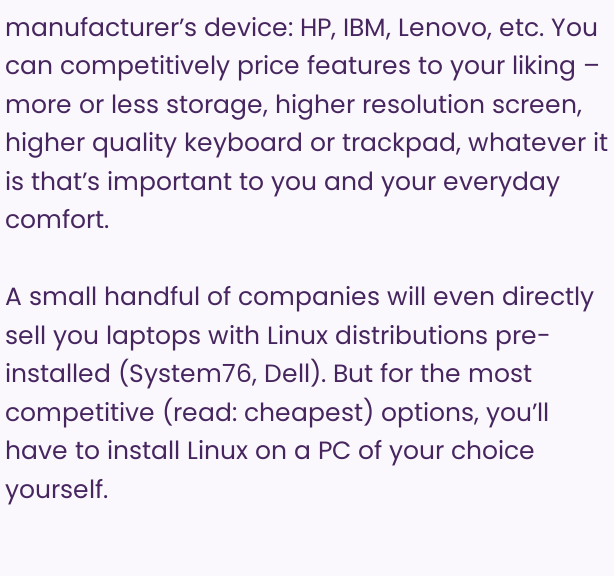manufacturer’s device: HP, IBM, Lenovo, etc. You can competitively price features to your liking – more or less storage, higher resolution screen, higher quality keyboard or trackpad, whatever it is that’s important to you and your everyday comfort.

A small handful of companies will even directly sell you laptops with Linux distributions pre-installed (System76, Dell). But for the most competitive (read: cheapest) options, you’ll have to install Linux on a PC of your choice yourself.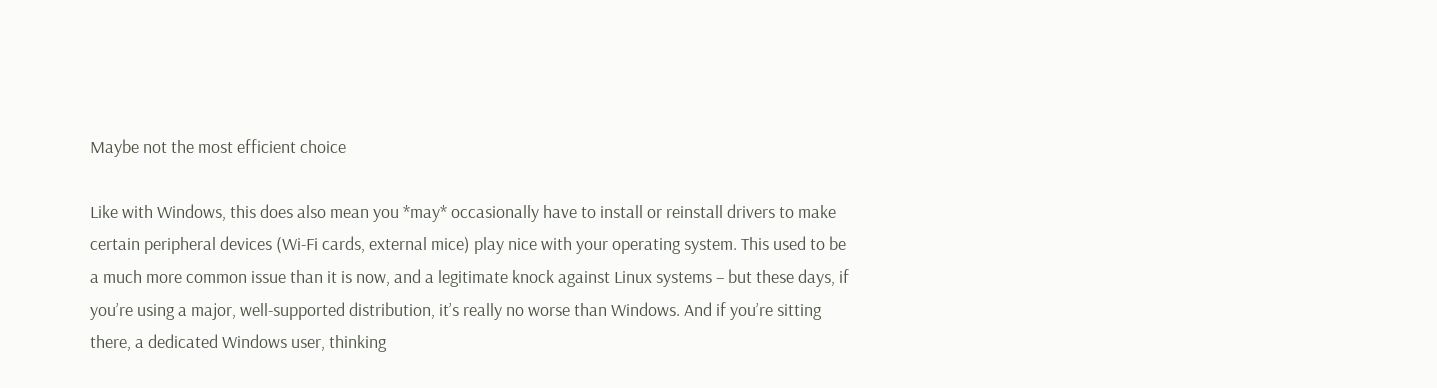Maybe not the most efficient choice

Like with Windows, this does also mean you *may* occasionally have to install or reinstall drivers to make certain peripheral devices (Wi-Fi cards, external mice) play nice with your operating system. This used to be a much more common issue than it is now, and a legitimate knock against Linux systems – but these days, if you’re using a major, well-supported distribution, it’s really no worse than Windows. And if you’re sitting there, a dedicated Windows user, thinking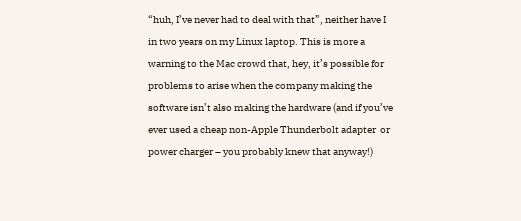“huh, I’ve never had to deal with that”, neither have I in two years on my Linux laptop. This is more a warning to the Mac crowd that, hey, it’s possible for problems to arise when the company making the software isn’t also making the hardware (and if you’ve ever used a cheap non-Apple Thunderbolt adapter  or power charger – you probably knew that anyway!)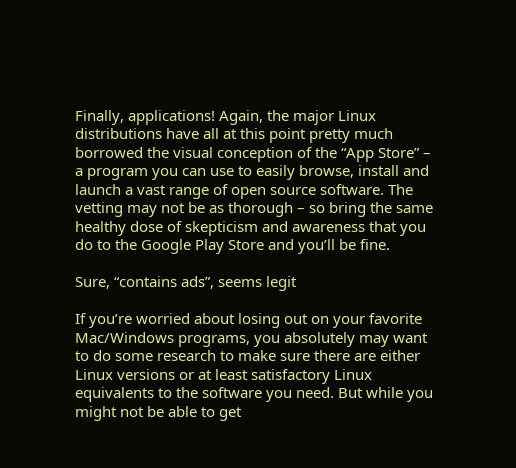Finally, applications! Again, the major Linux distributions have all at this point pretty much borrowed the visual conception of the “App Store” – a program you can use to easily browse, install and launch a vast range of open source software. The vetting may not be as thorough – so bring the same healthy dose of skepticism and awareness that you do to the Google Play Store and you’ll be fine.

Sure, “contains ads”, seems legit

If you’re worried about losing out on your favorite Mac/Windows programs, you absolutely may want to do some research to make sure there are either Linux versions or at least satisfactory Linux equivalents to the software you need. But while you might not be able to get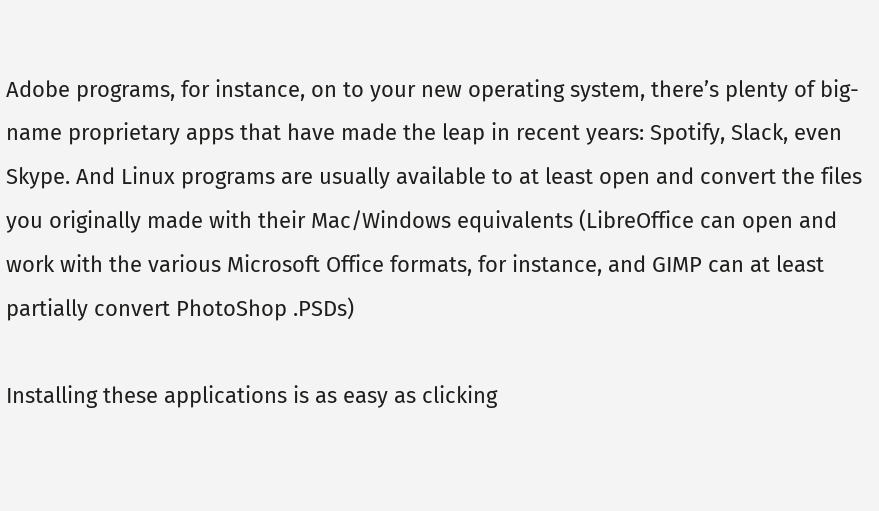Adobe programs, for instance, on to your new operating system, there’s plenty of big-name proprietary apps that have made the leap in recent years: Spotify, Slack, even Skype. And Linux programs are usually available to at least open and convert the files you originally made with their Mac/Windows equivalents (LibreOffice can open and work with the various Microsoft Office formats, for instance, and GIMP can at least partially convert PhotoShop .PSDs)

Installing these applications is as easy as clicking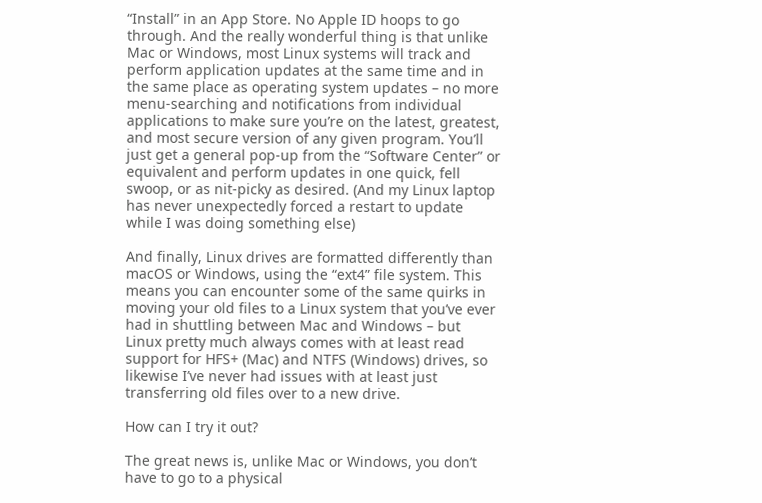“Install” in an App Store. No Apple ID hoops to go through. And the really wonderful thing is that unlike Mac or Windows, most Linux systems will track and perform application updates at the same time and in the same place as operating system updates – no more menu-searching and notifications from individual applications to make sure you’re on the latest, greatest, and most secure version of any given program. You’ll just get a general pop-up from the “Software Center” or equivalent and perform updates in one quick, fell swoop, or as nit-picky as desired. (And my Linux laptop has never unexpectedly forced a restart to update while I was doing something else)

And finally, Linux drives are formatted differently than macOS or Windows, using the “ext4” file system. This means you can encounter some of the same quirks in moving your old files to a Linux system that you’ve ever had in shuttling between Mac and Windows – but Linux pretty much always comes with at least read support for HFS+ (Mac) and NTFS (Windows) drives, so likewise I’ve never had issues with at least just transferring old files over to a new drive.

How can I try it out?

The great news is, unlike Mac or Windows, you don’t have to go to a physical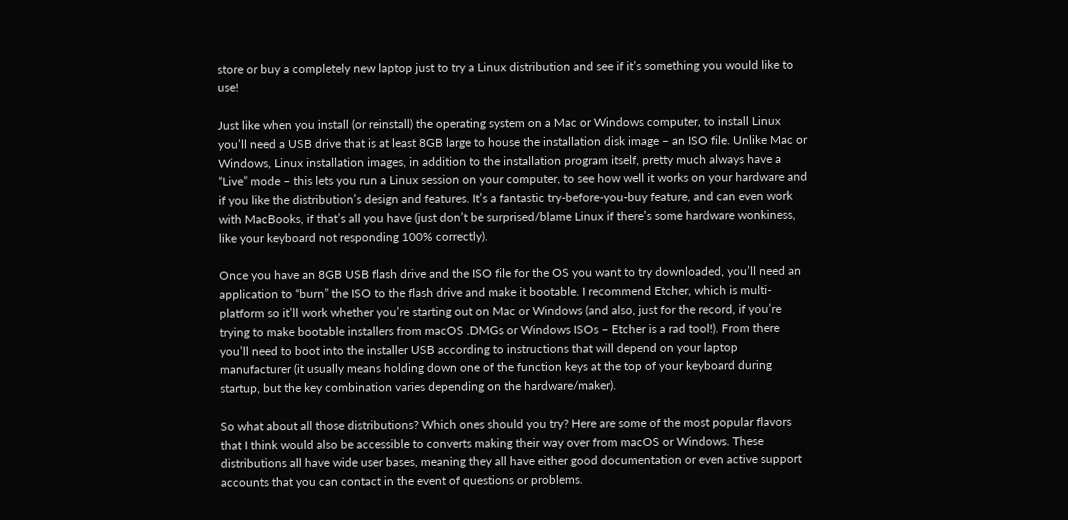store or buy a completely new laptop just to try a Linux distribution and see if it’s something you would like to use!

Just like when you install (or reinstall) the operating system on a Mac or Windows computer, to install Linux you’ll need a USB drive that is at least 8GB large to house the installation disk image – an ISO file. Unlike Mac or Windows, Linux installation images, in addition to the installation program itself, pretty much always have a “Live” mode – this lets you run a Linux session on your computer, to see how well it works on your hardware and if you like the distribution’s design and features. It’s a fantastic try-before-you-buy feature, and can even work with MacBooks, if that’s all you have (just don’t be surprised/blame Linux if there’s some hardware wonkiness, like your keyboard not responding 100% correctly).

Once you have an 8GB USB flash drive and the ISO file for the OS you want to try downloaded, you’ll need an application to “burn” the ISO to the flash drive and make it bootable. I recommend Etcher, which is multi-platform so it’ll work whether you’re starting out on Mac or Windows (and also, just for the record, if you’re trying to make bootable installers from macOS .DMGs or Windows ISOs – Etcher is a rad tool!). From there you’ll need to boot into the installer USB according to instructions that will depend on your laptop manufacturer (it usually means holding down one of the function keys at the top of your keyboard during startup, but the key combination varies depending on the hardware/maker).

So what about all those distributions? Which ones should you try? Here are some of the most popular flavors that I think would also be accessible to converts making their way over from macOS or Windows. These distributions all have wide user bases, meaning they all have either good documentation or even active support accounts that you can contact in the event of questions or problems.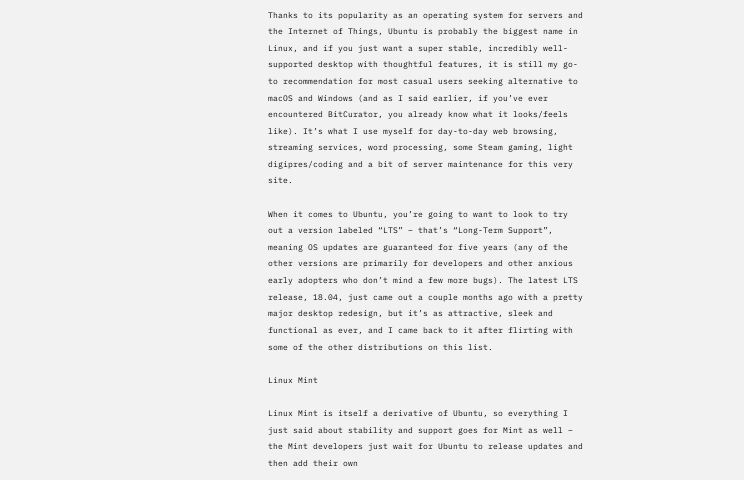Thanks to its popularity as an operating system for servers and the Internet of Things, Ubuntu is probably the biggest name in Linux, and if you just want a super stable, incredibly well-supported desktop with thoughtful features, it is still my go-to recommendation for most casual users seeking alternative to macOS and Windows (and as I said earlier, if you’ve ever encountered BitCurator, you already know what it looks/feels like). It’s what I use myself for day-to-day web browsing, streaming services, word processing, some Steam gaming, light digipres/coding and a bit of server maintenance for this very site.

When it comes to Ubuntu, you’re going to want to look to try out a version labeled “LTS” – that’s “Long-Term Support”, meaning OS updates are guaranteed for five years (any of the other versions are primarily for developers and other anxious early adopters who don’t mind a few more bugs). The latest LTS release, 18.04, just came out a couple months ago with a pretty major desktop redesign, but it’s as attractive, sleek and functional as ever, and I came back to it after flirting with some of the other distributions on this list.

Linux Mint

Linux Mint is itself a derivative of Ubuntu, so everything I just said about stability and support goes for Mint as well – the Mint developers just wait for Ubuntu to release updates and then add their own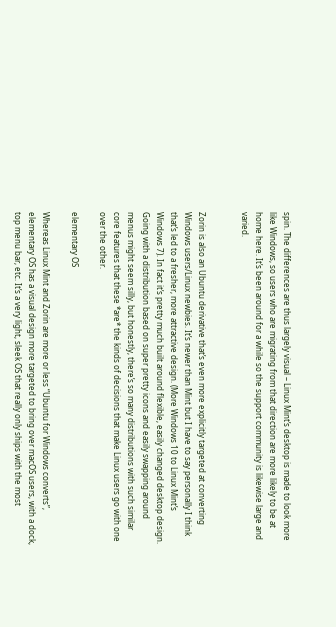spin. The differences are thus largely visual – Linux Mint’s desktop is made to look more like Windows, so users who are migrating from that direction are more likely to be at home here. It’s been around for a while so the support community is likewise large and varied.


Zorin is also an Ubuntu derivative that’s even more explicitly targeted at converting Windows users/Linux newbies. It’s newer than Mint but I have to say personally I think that’s led to a fresher, more attractive design. (More Windows 10 to Linux Mint’s Windows 7). In fact it’s pretty much built around flexible, easily changed desktop design. Going with a distribution based on super pretty icons and easily swapping around menus might seem silly, but honestly, there’s so many distributions with such similar core features that these *are* the kinds of decisions that make Linux users go with one over the other.

elementary OS

Whereas Linux Mint and Zorin are more or less “Ubuntu for Windows converts”, elementary OS has a visual design more targeted to bring over macOS users, with a dock, top menu bar, etc. It’s a very light, sleek OS that really only ships with the most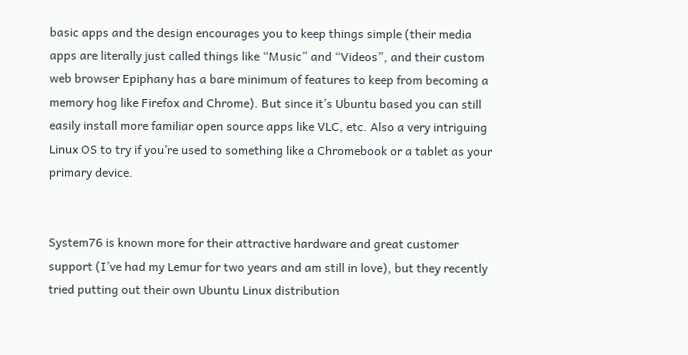basic apps and the design encourages you to keep things simple (their media apps are literally just called things like “Music” and “Videos”, and their custom web browser Epiphany has a bare minimum of features to keep from becoming a memory hog like Firefox and Chrome). But since it’s Ubuntu based you can still easily install more familiar open source apps like VLC, etc. Also a very intriguing Linux OS to try if you’re used to something like a Chromebook or a tablet as your primary device.


System76 is known more for their attractive hardware and great customer support (I’ve had my Lemur for two years and am still in love), but they recently tried putting out their own Ubuntu Linux distribution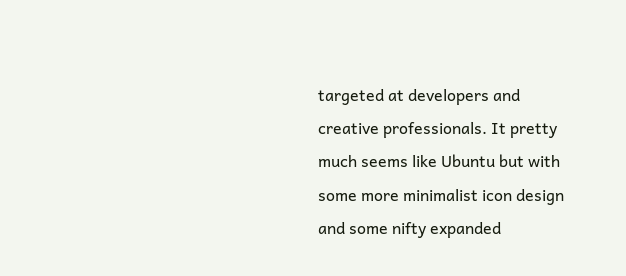targeted at developers and creative professionals. It pretty much seems like Ubuntu but with some more minimalist icon design and some nifty expanded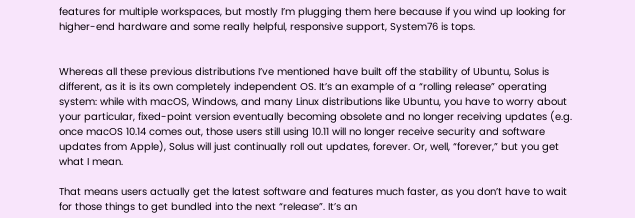features for multiple workspaces, but mostly I’m plugging them here because if you wind up looking for higher-end hardware and some really helpful, responsive support, System76 is tops.


Whereas all these previous distributions I’ve mentioned have built off the stability of Ubuntu, Solus is different, as it is its own completely independent OS. It’s an example of a “rolling release” operating system: while with macOS, Windows, and many Linux distributions like Ubuntu, you have to worry about your particular, fixed-point version eventually becoming obsolete and no longer receiving updates (e.g. once macOS 10.14 comes out, those users still using 10.11 will no longer receive security and software updates from Apple), Solus will just continually roll out updates, forever. Or, well, “forever,” but you get what I mean.

That means users actually get the latest software and features much faster, as you don’t have to wait for those things to get bundled into the next “release”. It’s an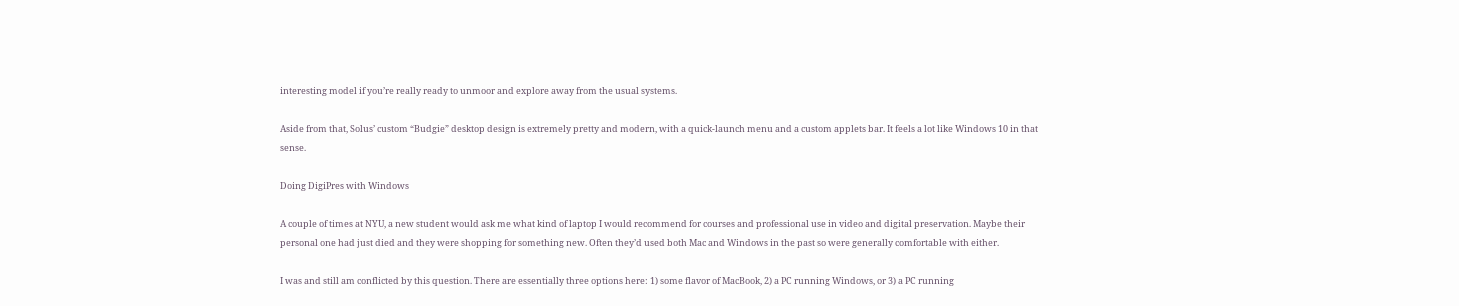interesting model if you’re really ready to unmoor and explore away from the usual systems.

Aside from that, Solus’ custom “Budgie” desktop design is extremely pretty and modern, with a quick-launch menu and a custom applets bar. It feels a lot like Windows 10 in that sense.

Doing DigiPres with Windows

A couple of times at NYU, a new student would ask me what kind of laptop I would recommend for courses and professional use in video and digital preservation. Maybe their personal one had just died and they were shopping for something new. Often they’d used both Mac and Windows in the past so were generally comfortable with either.

I was and still am conflicted by this question. There are essentially three options here: 1) some flavor of MacBook, 2) a PC running Windows, or 3) a PC running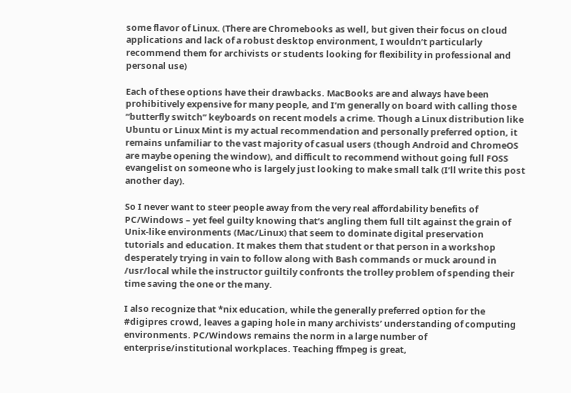some flavor of Linux. (There are Chromebooks as well, but given their focus on cloud applications and lack of a robust desktop environment, I wouldn’t particularly recommend them for archivists or students looking for flexibility in professional and personal use)

Each of these options have their drawbacks. MacBooks are and always have been prohibitively expensive for many people, and I’m generally on board with calling those “butterfly switch” keyboards on recent models a crime. Though a Linux distribution like Ubuntu or Linux Mint is my actual recommendation and personally preferred option, it remains unfamiliar to the vast majority of casual users (though Android and ChromeOS are maybe opening the window), and difficult to recommend without going full FOSS evangelist on someone who is largely just looking to make small talk (I’ll write this post another day).

So I never want to steer people away from the very real affordability benefits of PC/Windows – yet feel guilty knowing that’s angling them full tilt against the grain of Unix-like environments (Mac/Linux) that seem to dominate digital preservation tutorials and education. It makes them that student or that person in a workshop desperately trying in vain to follow along with Bash commands or muck around in /usr/local while the instructor guiltily confronts the trolley problem of spending their time saving the one or the many.

I also recognize that *nix education, while the generally preferred option for the #digipres crowd, leaves a gaping hole in many archivists’ understanding of computing environments. PC/Windows remains the norm in a large number of enterprise/institutional workplaces. Teaching ffmpeg is great,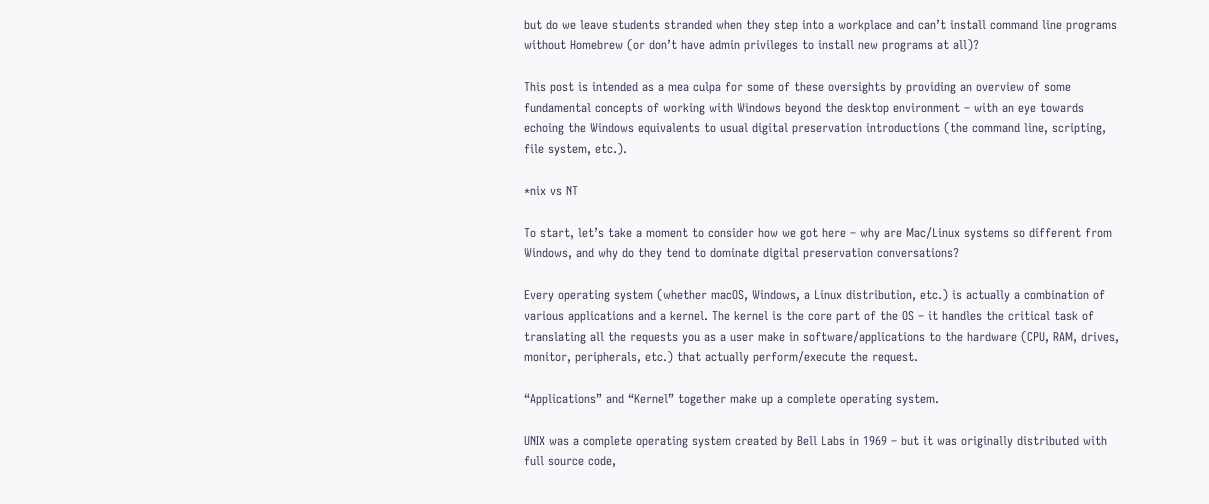but do we leave students stranded when they step into a workplace and can’t install command line programs without Homebrew (or don’t have admin privileges to install new programs at all)?

This post is intended as a mea culpa for some of these oversights by providing an overview of some fundamental concepts of working with Windows beyond the desktop environment – with an eye towards echoing the Windows equivalents to usual digital preservation introductions (the command line, scripting, file system, etc.).

*nix vs NT

To start, let’s take a moment to consider how we got here – why are Mac/Linux systems so different from Windows, and why do they tend to dominate digital preservation conversations?

Every operating system (whether macOS, Windows, a Linux distribution, etc.) is actually a combination of various applications and a kernel. The kernel is the core part of the OS – it handles the critical task of translating all the requests you as a user make in software/applications to the hardware (CPU, RAM, drives, monitor, peripherals, etc.) that actually perform/execute the request.

“Applications” and “Kernel” together make up a complete operating system.

UNIX was a complete operating system created by Bell Labs in 1969 – but it was originally distributed with full source code,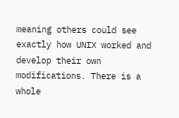meaning others could see exactly how UNIX worked and develop their own modifications. There is a whole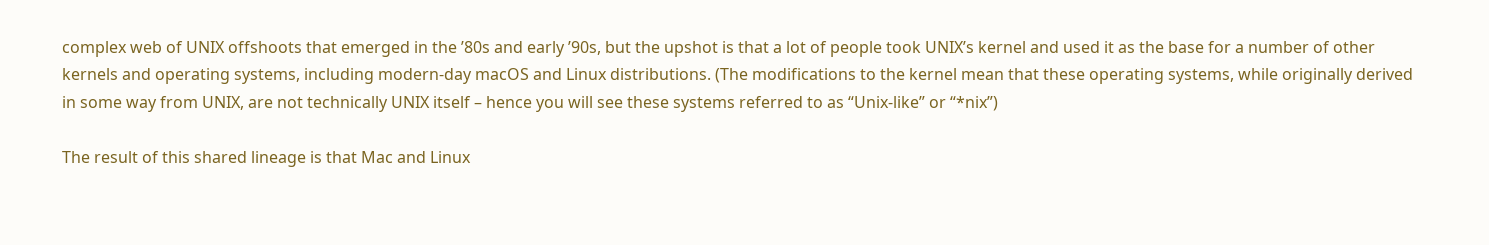complex web of UNIX offshoots that emerged in the ’80s and early ’90s, but the upshot is that a lot of people took UNIX’s kernel and used it as the base for a number of other kernels and operating systems, including modern-day macOS and Linux distributions. (The modifications to the kernel mean that these operating systems, while originally derived in some way from UNIX, are not technically UNIX itself – hence you will see these systems referred to as “Unix-like” or “*nix”)

The result of this shared lineage is that Mac and Linux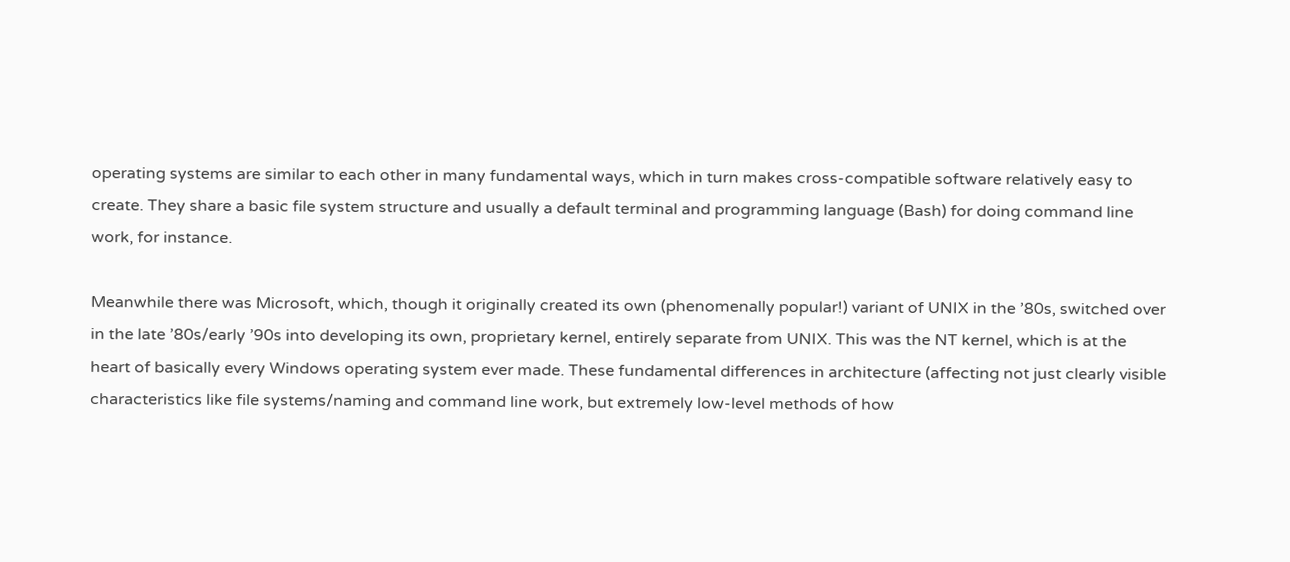operating systems are similar to each other in many fundamental ways, which in turn makes cross-compatible software relatively easy to create. They share a basic file system structure and usually a default terminal and programming language (Bash) for doing command line work, for instance.

Meanwhile there was Microsoft, which, though it originally created its own (phenomenally popular!) variant of UNIX in the ’80s, switched over in the late ’80s/early ’90s into developing its own, proprietary kernel, entirely separate from UNIX. This was the NT kernel, which is at the heart of basically every Windows operating system ever made. These fundamental differences in architecture (affecting not just clearly visible characteristics like file systems/naming and command line work, but extremely low-level methods of how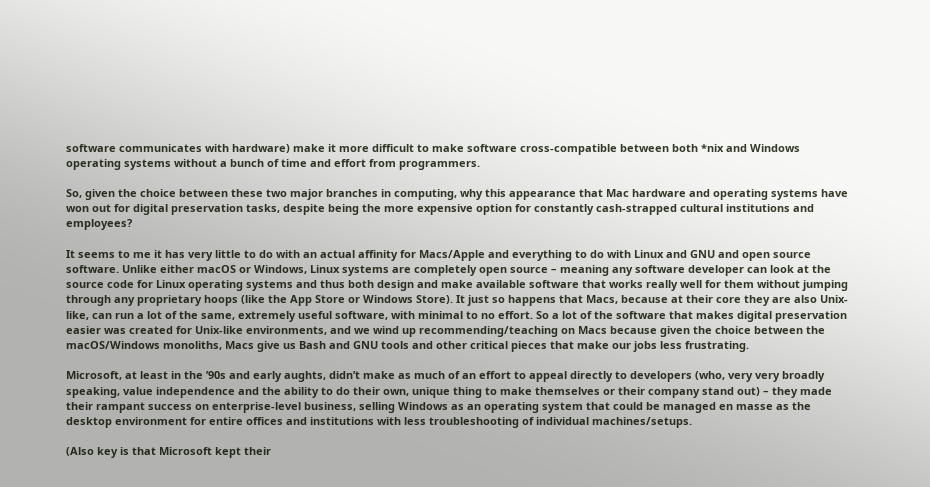software communicates with hardware) make it more difficult to make software cross-compatible between both *nix and Windows operating systems without a bunch of time and effort from programmers.

So, given the choice between these two major branches in computing, why this appearance that Mac hardware and operating systems have won out for digital preservation tasks, despite being the more expensive option for constantly cash-strapped cultural institutions and employees?

It seems to me it has very little to do with an actual affinity for Macs/Apple and everything to do with Linux and GNU and open source software. Unlike either macOS or Windows, Linux systems are completely open source – meaning any software developer can look at the source code for Linux operating systems and thus both design and make available software that works really well for them without jumping through any proprietary hoops (like the App Store or Windows Store). It just so happens that Macs, because at their core they are also Unix-like, can run a lot of the same, extremely useful software, with minimal to no effort. So a lot of the software that makes digital preservation easier was created for Unix-like environments, and we wind up recommending/teaching on Macs because given the choice between the macOS/Windows monoliths, Macs give us Bash and GNU tools and other critical pieces that make our jobs less frustrating.

Microsoft, at least in the ’90s and early aughts, didn’t make as much of an effort to appeal directly to developers (who, very very broadly speaking, value independence and the ability to do their own, unique thing to make themselves or their company stand out) – they made their rampant success on enterprise-level business, selling Windows as an operating system that could be managed en masse as the desktop environment for entire offices and institutions with less troubleshooting of individual machines/setups.

(Also key is that Microsoft kept their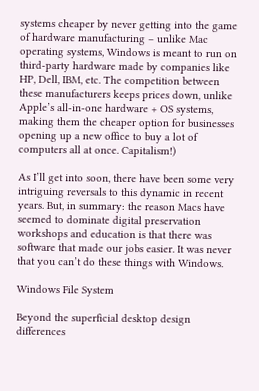systems cheaper by never getting into the game of hardware manufacturing – unlike Mac operating systems, Windows is meant to run on third-party hardware made by companies like HP, Dell, IBM, etc. The competition between these manufacturers keeps prices down, unlike Apple’s all-in-one hardware + OS systems, making them the cheaper option for businesses opening up a new office to buy a lot of computers all at once. Capitalism!)

As I’ll get into soon, there have been some very intriguing reversals to this dynamic in recent years. But, in summary: the reason Macs have seemed to dominate digital preservation workshops and education is that there was software that made our jobs easier. It was never that you can’t do these things with Windows.

Windows File System

Beyond the superficial desktop design differences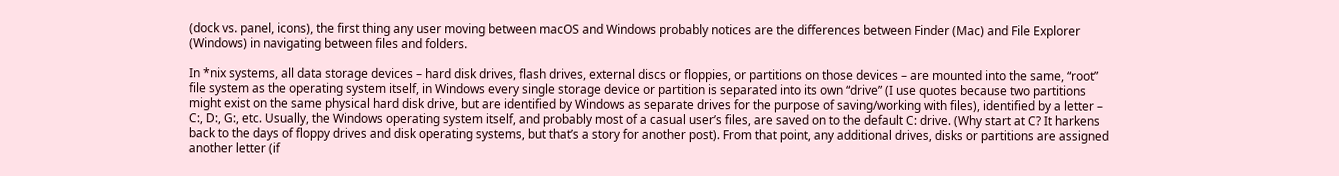(dock vs. panel, icons), the first thing any user moving between macOS and Windows probably notices are the differences between Finder (Mac) and File Explorer (Windows) in navigating between files and folders.

In *nix systems, all data storage devices – hard disk drives, flash drives, external discs or floppies, or partitions on those devices – are mounted into the same, “root” file system as the operating system itself, in Windows every single storage device or partition is separated into its own “drive” (I use quotes because two partitions might exist on the same physical hard disk drive, but are identified by Windows as separate drives for the purpose of saving/working with files), identified by a letter – C:, D:, G:, etc. Usually, the Windows operating system itself, and probably most of a casual user’s files, are saved on to the default C: drive. (Why start at C? It harkens back to the days of floppy drives and disk operating systems, but that’s a story for another post). From that point, any additional drives, disks or partitions are assigned another letter (if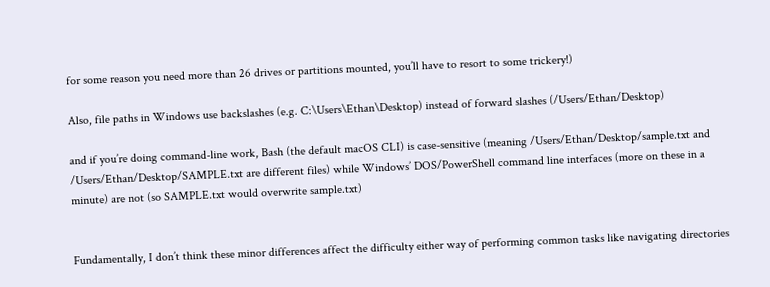for some reason you need more than 26 drives or partitions mounted, you’ll have to resort to some trickery!)

Also, file paths in Windows use backslashes (e.g. C:\Users\Ethan\Desktop) instead of forward slashes (/Users/Ethan/Desktop)

and if you’re doing command-line work, Bash (the default macOS CLI) is case-sensitive (meaning /Users/Ethan/Desktop/sample.txt and /Users/Ethan/Desktop/SAMPLE.txt are different files) while Windows’ DOS/PowerShell command line interfaces (more on these in a minute) are not (so SAMPLE.txt would overwrite sample.txt)


Fundamentally, I don’t think these minor differences affect the difficulty either way of performing common tasks like navigating directories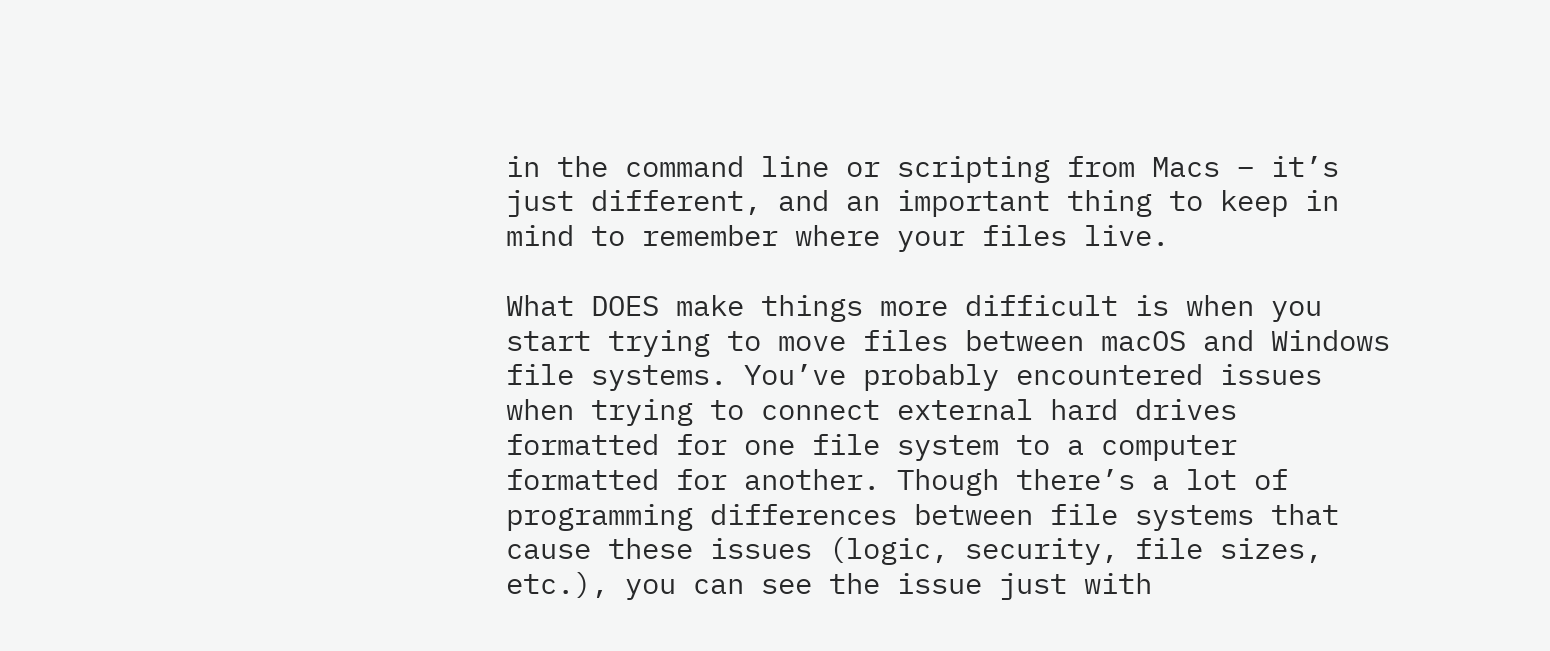in the command line or scripting from Macs – it’s just different, and an important thing to keep in mind to remember where your files live.

What DOES make things more difficult is when you start trying to move files between macOS and Windows file systems. You’ve probably encountered issues when trying to connect external hard drives formatted for one file system to a computer formatted for another. Though there’s a lot of programming differences between file systems that cause these issues (logic, security, file sizes, etc.), you can see the issue just with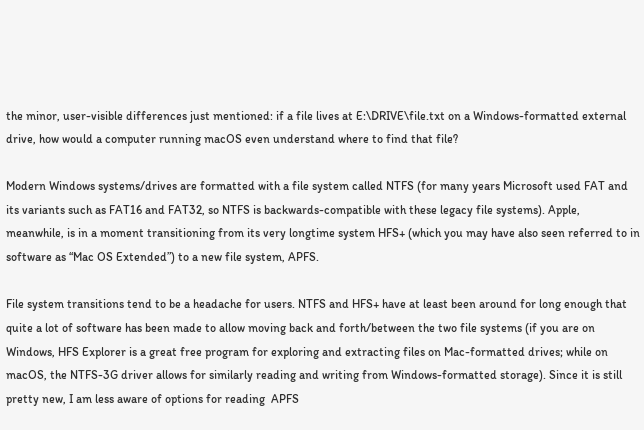the minor, user-visible differences just mentioned: if a file lives at E:\DRIVE\file.txt on a Windows-formatted external drive, how would a computer running macOS even understand where to find that file?

Modern Windows systems/drives are formatted with a file system called NTFS (for many years Microsoft used FAT and its variants such as FAT16 and FAT32, so NTFS is backwards-compatible with these legacy file systems). Apple, meanwhile, is in a moment transitioning from its very longtime system HFS+ (which you may have also seen referred to in software as “Mac OS Extended”) to a new file system, APFS.

File system transitions tend to be a headache for users. NTFS and HFS+ have at least been around for long enough that quite a lot of software has been made to allow moving back and forth/between the two file systems (if you are on Windows, HFS Explorer is a great free program for exploring and extracting files on Mac-formatted drives; while on macOS, the NTFS-3G driver allows for similarly reading and writing from Windows-formatted storage). Since it is still pretty new, I am less aware of options for reading  APFS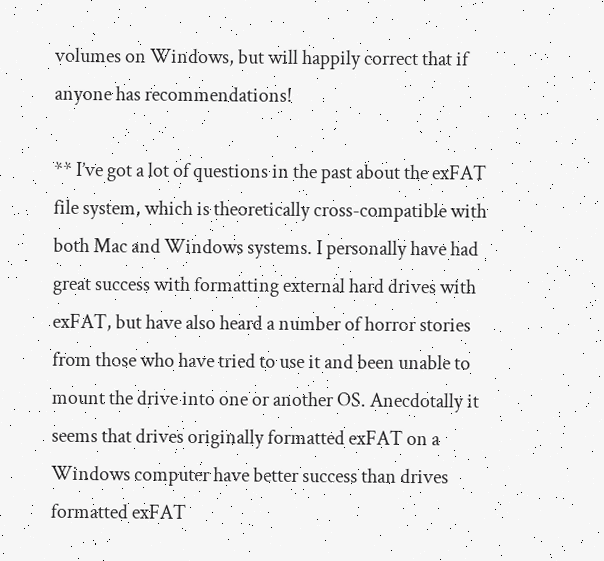volumes on Windows, but will happily correct that if anyone has recommendations!

** I’ve got a lot of questions in the past about the exFAT file system, which is theoretically cross-compatible with both Mac and Windows systems. I personally have had great success with formatting external hard drives with exFAT, but have also heard a number of horror stories from those who have tried to use it and been unable to mount the drive into one or another OS. Anecdotally it seems that drives originally formatted exFAT on a Windows computer have better success than drives formatted exFAT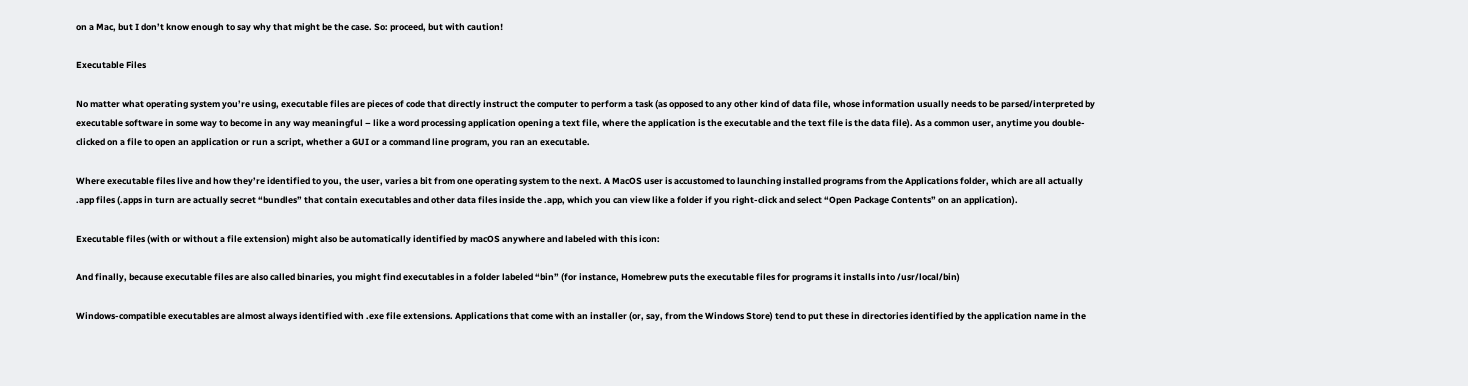on a Mac, but I don’t know enough to say why that might be the case. So: proceed, but with caution!

Executable Files

No matter what operating system you’re using, executable files are pieces of code that directly instruct the computer to perform a task (as opposed to any other kind of data file, whose information usually needs to be parsed/interpreted by executable software in some way to become in any way meaningful – like a word processing application opening a text file, where the application is the executable and the text file is the data file). As a common user, anytime you double-clicked on a file to open an application or run a script, whether a GUI or a command line program, you ran an executable.

Where executable files live and how they’re identified to you, the user, varies a bit from one operating system to the next. A MacOS user is accustomed to launching installed programs from the Applications folder, which are all actually .app files (.apps in turn are actually secret “bundles” that contain executables and other data files inside the .app, which you can view like a folder if you right-click and select “Open Package Contents” on an application).

Executable files (with or without a file extension) might also be automatically identified by macOS anywhere and labeled with this icon:

And finally, because executable files are also called binaries, you might find executables in a folder labeled “bin” (for instance, Homebrew puts the executable files for programs it installs into /usr/local/bin)

Windows-compatible executables are almost always identified with .exe file extensions. Applications that come with an installer (or, say, from the Windows Store) tend to put these in directories identified by the application name in the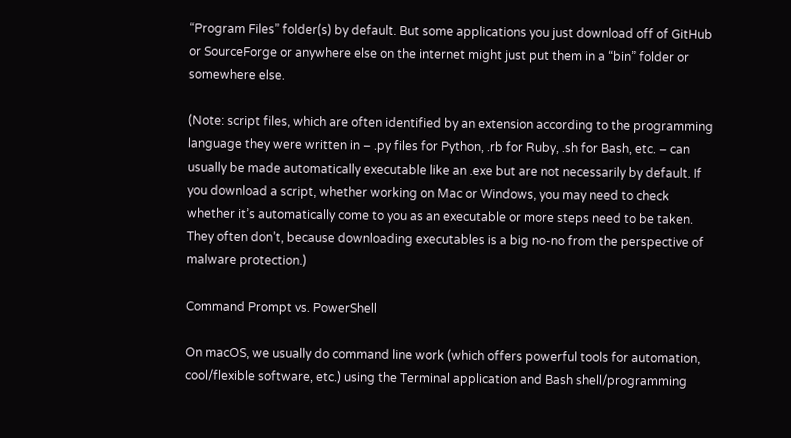“Program Files” folder(s) by default. But some applications you just download off of GitHub or SourceForge or anywhere else on the internet might just put them in a “bin” folder or somewhere else.

(Note: script files, which are often identified by an extension according to the programming language they were written in – .py files for Python, .rb for Ruby, .sh for Bash, etc. – can usually be made automatically executable like an .exe but are not necessarily by default. If you download a script, whether working on Mac or Windows, you may need to check whether it’s automatically come to you as an executable or more steps need to be taken. They often don’t, because downloading executables is a big no-no from the perspective of malware protection.)

Command Prompt vs. PowerShell

On macOS, we usually do command line work (which offers powerful tools for automation, cool/flexible software, etc.) using the Terminal application and Bash shell/programming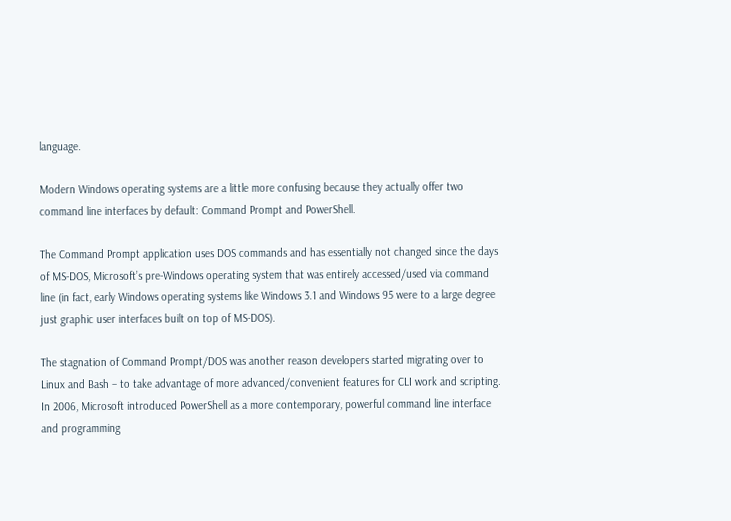language.

Modern Windows operating systems are a little more confusing because they actually offer two command line interfaces by default: Command Prompt and PowerShell.

The Command Prompt application uses DOS commands and has essentially not changed since the days of MS-DOS, Microsoft’s pre-Windows operating system that was entirely accessed/used via command line (in fact, early Windows operating systems like Windows 3.1 and Windows 95 were to a large degree just graphic user interfaces built on top of MS-DOS).

The stagnation of Command Prompt/DOS was another reason developers started migrating over to Linux and Bash – to take advantage of more advanced/convenient features for CLI work and scripting. In 2006, Microsoft introduced PowerShell as a more contemporary, powerful command line interface and programming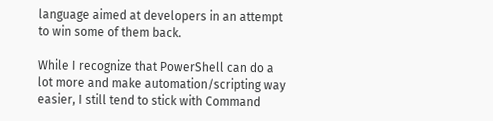language aimed at developers in an attempt to win some of them back.

While I recognize that PowerShell can do a lot more and make automation/scripting way easier, I still tend to stick with Command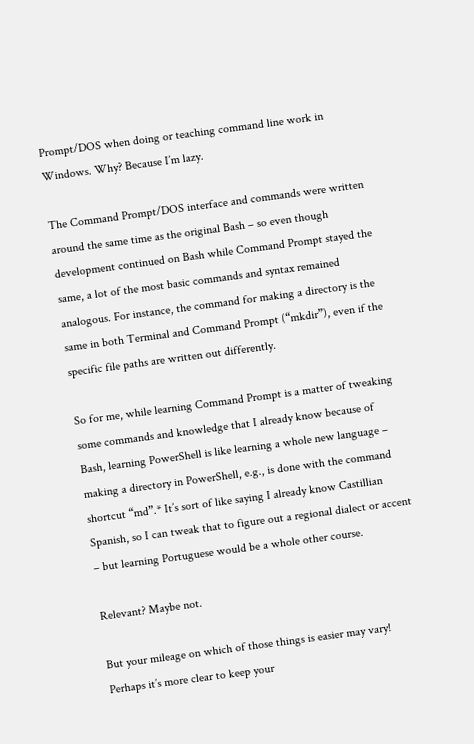Prompt/DOS when doing or teaching command line work in Windows. Why? Because I’m lazy.

The Command Prompt/DOS interface and commands were written around the same time as the original Bash – so even though development continued on Bash while Command Prompt stayed the same, a lot of the most basic commands and syntax remained analogous. For instance, the command for making a directory is the same in both Terminal and Command Prompt (“mkdir”), even if the specific file paths are written out differently.

So for me, while learning Command Prompt is a matter of tweaking some commands and knowledge that I already know because of Bash, learning PowerShell is like learning a whole new language – making a directory in PowerShell, e.g., is done with the command shortcut “md”.* It’s sort of like saying I already know Castillian Spanish, so I can tweak that to figure out a regional dialect or accent – but learning Portuguese would be a whole other course.

Relevant? Maybe not.

But your mileage on which of those things is easier may vary! Perhaps it’s more clear to keep your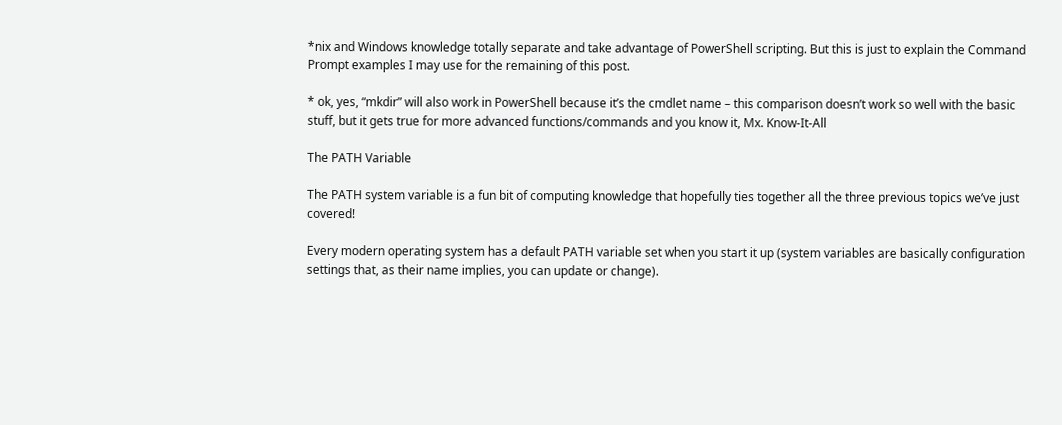*nix and Windows knowledge totally separate and take advantage of PowerShell scripting. But this is just to explain the Command Prompt examples I may use for the remaining of this post.

* ok, yes, “mkdir” will also work in PowerShell because it’s the cmdlet name – this comparison doesn’t work so well with the basic stuff, but it gets true for more advanced functions/commands and you know it, Mx. Know-It-All

The PATH Variable

The PATH system variable is a fun bit of computing knowledge that hopefully ties together all the three previous topics we’ve just covered!

Every modern operating system has a default PATH variable set when you start it up (system variables are basically configuration settings that, as their name implies, you can update or change).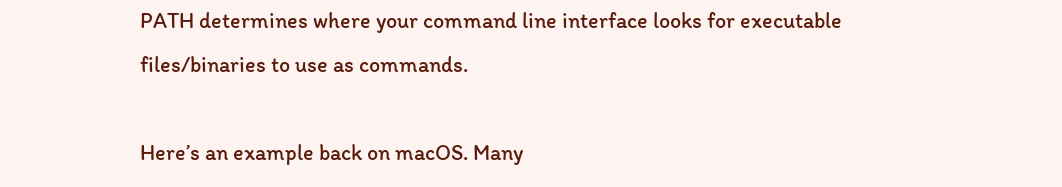PATH determines where your command line interface looks for executable files/binaries to use as commands.

Here’s an example back on macOS. Many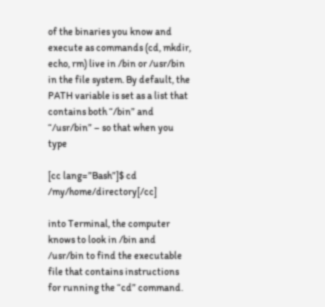of the binaries you know and execute as commands (cd, mkdir, echo, rm) live in /bin or /usr/bin in the file system. By default, the PATH variable is set as a list that contains both “/bin” and “/usr/bin” – so that when you type

[cc lang=”Bash”]$ cd /my/home/directory[/cc]

into Terminal, the computer knows to look in /bin and /usr/bin to find the executable file that contains instructions for running the “cd” command.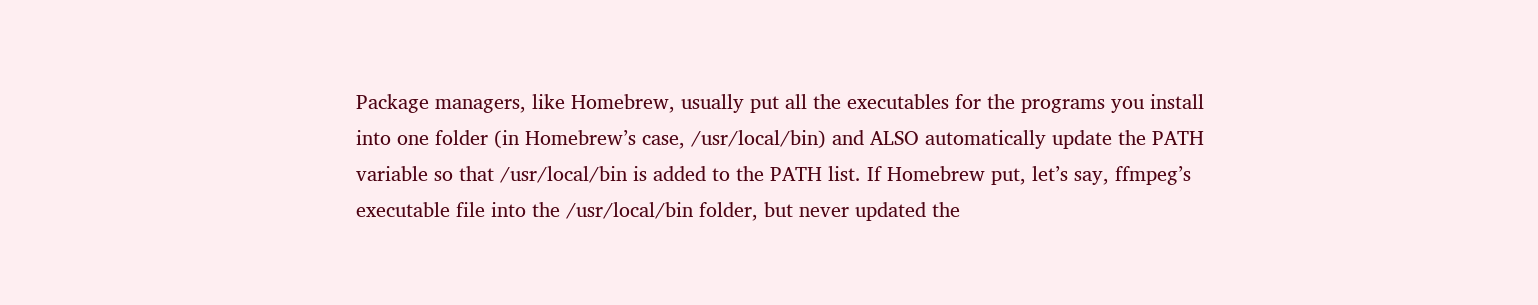Package managers, like Homebrew, usually put all the executables for the programs you install into one folder (in Homebrew’s case, /usr/local/bin) and ALSO automatically update the PATH variable so that /usr/local/bin is added to the PATH list. If Homebrew put, let’s say, ffmpeg’s executable file into the /usr/local/bin folder, but never updated the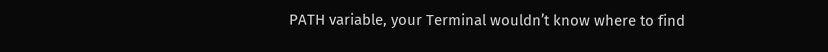PATH variable, your Terminal wouldn’t know where to find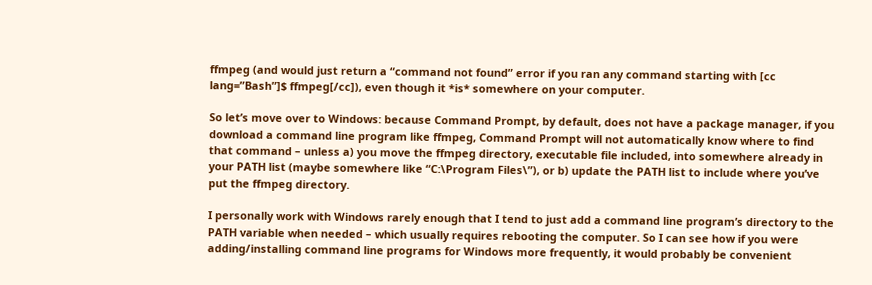ffmpeg (and would just return a “command not found” error if you ran any command starting with [cc lang=”Bash”]$ ffmpeg[/cc]), even though it *is* somewhere on your computer.

So let’s move over to Windows: because Command Prompt, by default, does not have a package manager, if you download a command line program like ffmpeg, Command Prompt will not automatically know where to find that command – unless a) you move the ffmpeg directory, executable file included, into somewhere already in your PATH list (maybe somewhere like “C:\Program Files\”), or b) update the PATH list to include where you’ve put the ffmpeg directory.

I personally work with Windows rarely enough that I tend to just add a command line program’s directory to the PATH variable when needed – which usually requires rebooting the computer. So I can see how if you were adding/installing command line programs for Windows more frequently, it would probably be convenient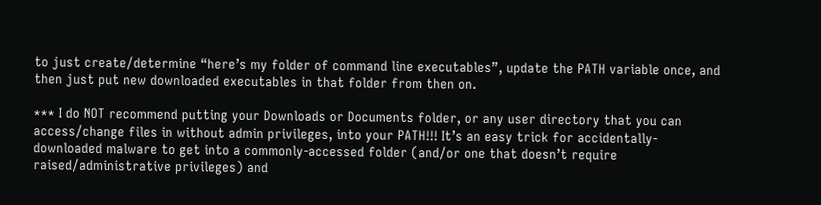to just create/determine “here’s my folder of command line executables”, update the PATH variable once, and then just put new downloaded executables in that folder from then on.

*** I do NOT recommend putting your Downloads or Documents folder, or any user directory that you can access/change files in without admin privileges, into your PATH!!! It’s an easy trick for accidentally-downloaded malware to get into a commonly-accessed folder (and/or one that doesn’t require raised/administrative privileges) and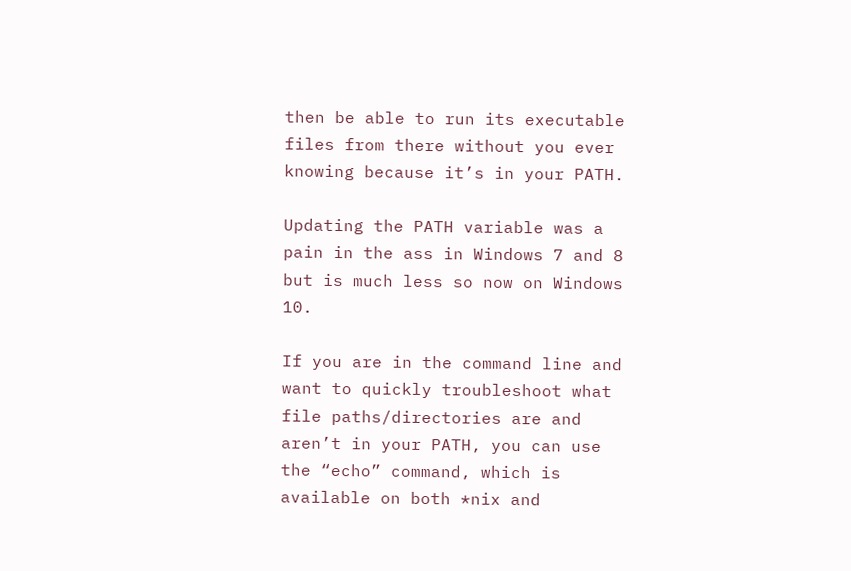then be able to run its executable files from there without you ever knowing because it’s in your PATH.

Updating the PATH variable was a pain in the ass in Windows 7 and 8 but is much less so now on Windows 10.

If you are in the command line and want to quickly troubleshoot what file paths/directories are and aren’t in your PATH, you can use the “echo” command, which is available on both *nix and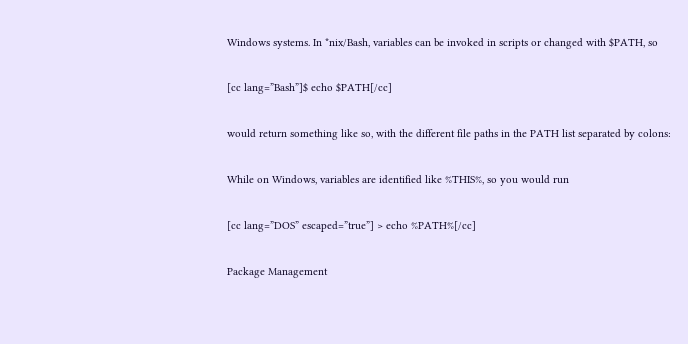Windows systems. In *nix/Bash, variables can be invoked in scripts or changed with $PATH, so

[cc lang=”Bash”]$ echo $PATH[/cc]

would return something like so, with the different file paths in the PATH list separated by colons:

While on Windows, variables are identified like %THIS%, so you would run

[cc lang=”DOS” escaped=”true”] > echo %PATH%[/cc]

Package Management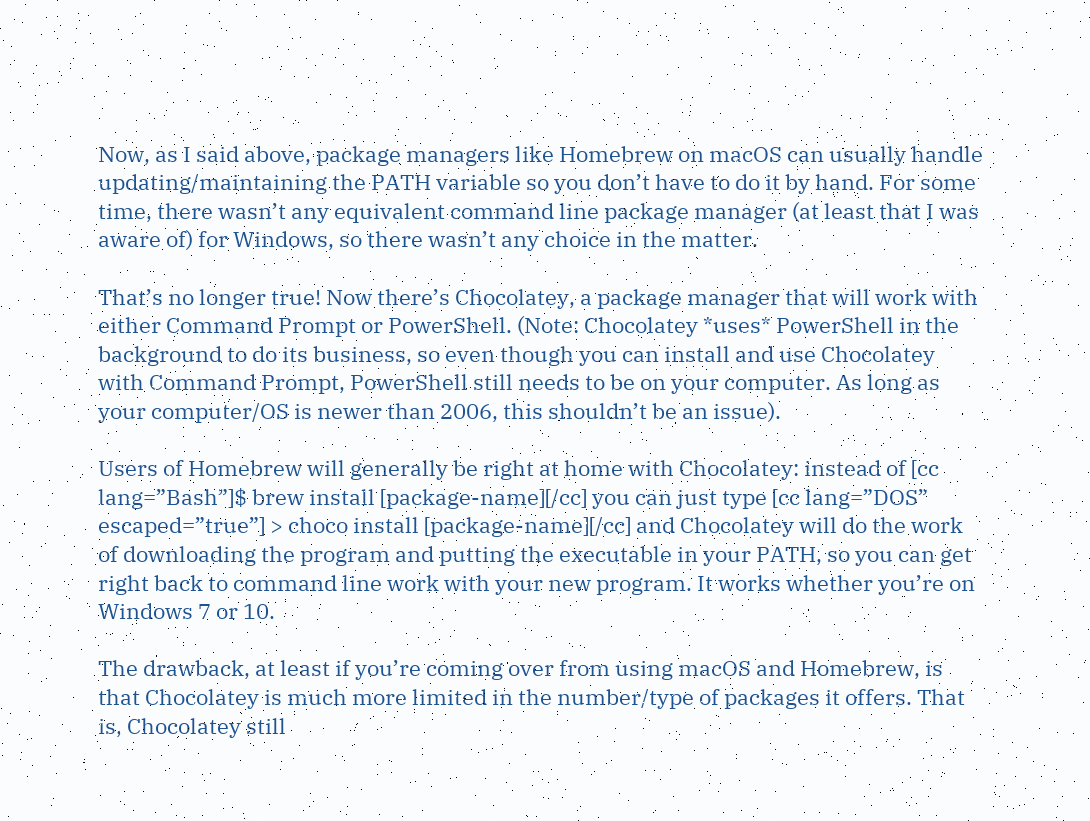Now, as I said above, package managers like Homebrew on macOS can usually handle updating/maintaining the PATH variable so you don’t have to do it by hand. For some time, there wasn’t any equivalent command line package manager (at least that I was aware of) for Windows, so there wasn’t any choice in the matter.

That’s no longer true! Now there’s Chocolatey, a package manager that will work with either Command Prompt or PowerShell. (Note: Chocolatey *uses* PowerShell in the background to do its business, so even though you can install and use Chocolatey with Command Prompt, PowerShell still needs to be on your computer. As long as your computer/OS is newer than 2006, this shouldn’t be an issue).

Users of Homebrew will generally be right at home with Chocolatey: instead of [cc lang=”Bash”]$ brew install [package-name][/cc] you can just type [cc lang=”DOS” escaped=”true”] > choco install [package-name][/cc] and Chocolatey will do the work of downloading the program and putting the executable in your PATH, so you can get right back to command line work with your new program. It works whether you’re on Windows 7 or 10.

The drawback, at least if you’re coming over from using macOS and Homebrew, is that Chocolatey is much more limited in the number/type of packages it offers. That is, Chocolatey still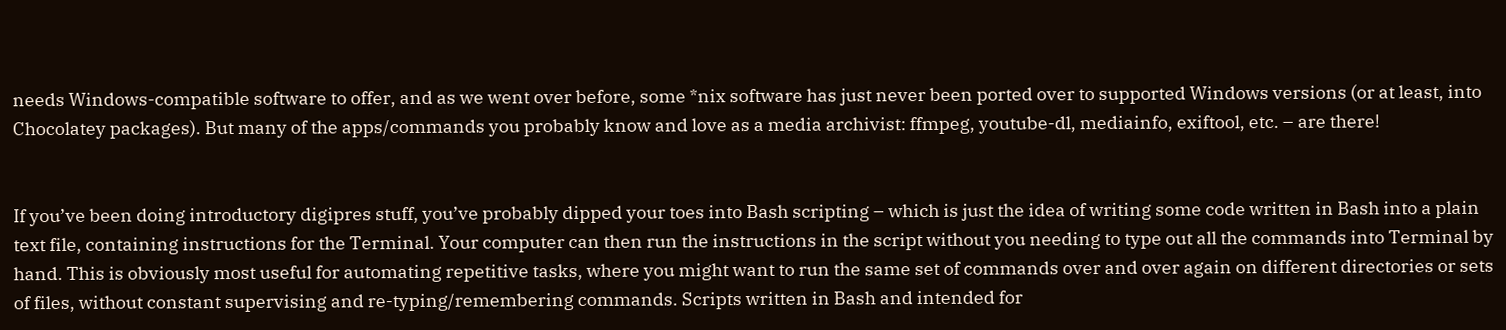needs Windows-compatible software to offer, and as we went over before, some *nix software has just never been ported over to supported Windows versions (or at least, into Chocolatey packages). But many of the apps/commands you probably know and love as a media archivist: ffmpeg, youtube-dl, mediainfo, exiftool, etc. – are there!


If you’ve been doing introductory digipres stuff, you’ve probably dipped your toes into Bash scripting – which is just the idea of writing some code written in Bash into a plain text file, containing instructions for the Terminal. Your computer can then run the instructions in the script without you needing to type out all the commands into Terminal by hand. This is obviously most useful for automating repetitive tasks, where you might want to run the same set of commands over and over again on different directories or sets of files, without constant supervising and re-typing/remembering commands. Scripts written in Bash and intended for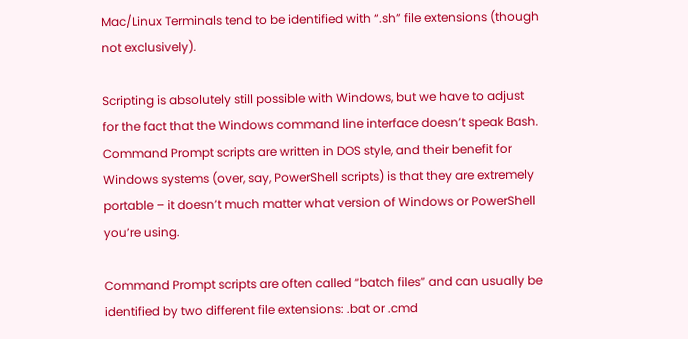Mac/Linux Terminals tend to be identified with “.sh” file extensions (though not exclusively).

Scripting is absolutely still possible with Windows, but we have to adjust for the fact that the Windows command line interface doesn’t speak Bash. Command Prompt scripts are written in DOS style, and their benefit for Windows systems (over, say, PowerShell scripts) is that they are extremely portable – it doesn’t much matter what version of Windows or PowerShell you’re using.

Command Prompt scripts are often called “batch files” and can usually be identified by two different file extensions: .bat or .cmd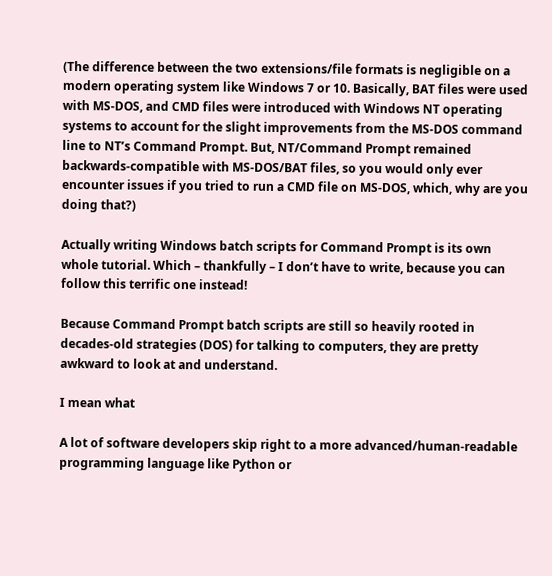(The difference between the two extensions/file formats is negligible on a modern operating system like Windows 7 or 10. Basically, BAT files were used with MS-DOS, and CMD files were introduced with Windows NT operating systems to account for the slight improvements from the MS-DOS command line to NT’s Command Prompt. But, NT/Command Prompt remained backwards-compatible with MS-DOS/BAT files, so you would only ever encounter issues if you tried to run a CMD file on MS-DOS, which, why are you doing that?)

Actually writing Windows batch scripts for Command Prompt is its own whole tutorial. Which – thankfully – I don’t have to write, because you can follow this terrific one instead!

Because Command Prompt batch scripts are still so heavily rooted in decades-old strategies (DOS) for talking to computers, they are pretty awkward to look at and understand.

I mean what

A lot of software developers skip right to a more advanced/human-readable programming language like Python or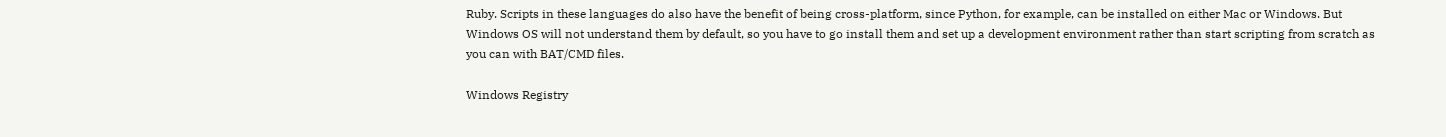Ruby. Scripts in these languages do also have the benefit of being cross-platform, since Python, for example, can be installed on either Mac or Windows. But Windows OS will not understand them by default, so you have to go install them and set up a development environment rather than start scripting from scratch as you can with BAT/CMD files.

Windows Registry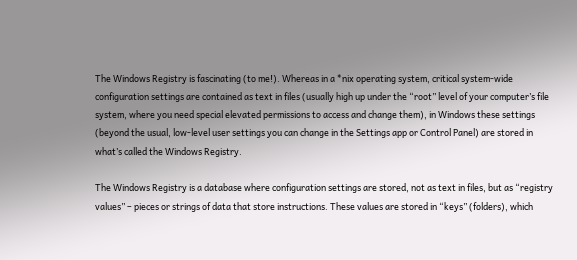The Windows Registry is fascinating (to me!). Whereas in a *nix operating system, critical system-wide configuration settings are contained as text in files (usually high up under the “root” level of your computer’s file system, where you need special elevated permissions to access and change them), in Windows these settings (beyond the usual, low-level user settings you can change in the Settings app or Control Panel) are stored in what’s called the Windows Registry.

The Windows Registry is a database where configuration settings are stored, not as text in files, but as “registry values” – pieces or strings of data that store instructions. These values are stored in “keys” (folders), which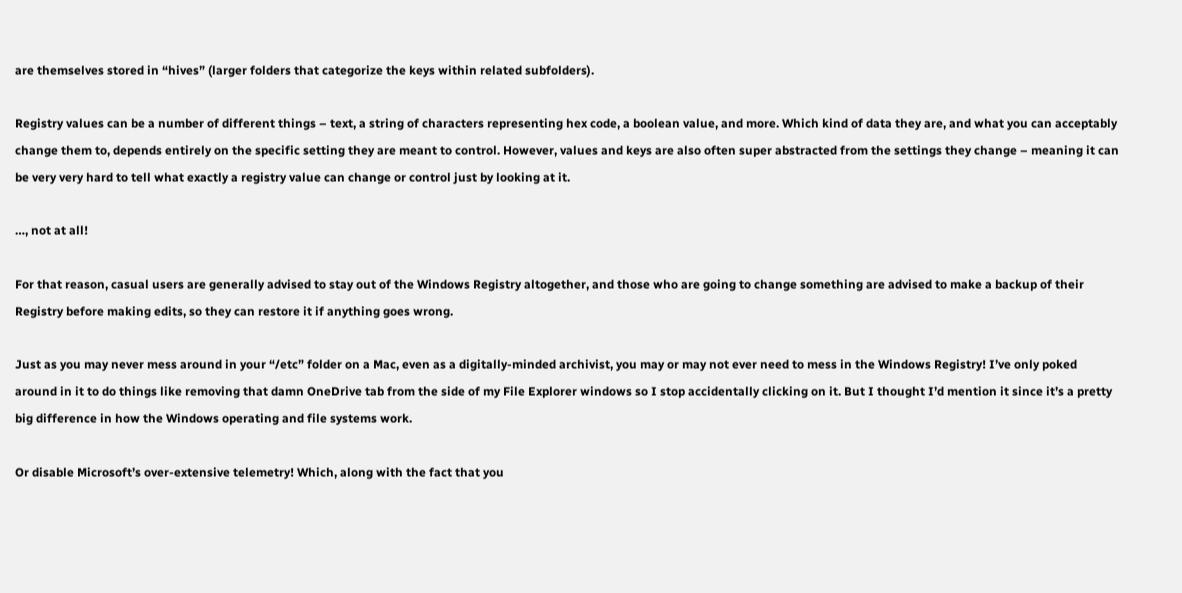are themselves stored in “hives” (larger folders that categorize the keys within related subfolders).

Registry values can be a number of different things – text, a string of characters representing hex code, a boolean value, and more. Which kind of data they are, and what you can acceptably change them to, depends entirely on the specific setting they are meant to control. However, values and keys are also often super abstracted from the settings they change – meaning it can be very very hard to tell what exactly a registry value can change or control just by looking at it.

…, not at all!

For that reason, casual users are generally advised to stay out of the Windows Registry altogether, and those who are going to change something are advised to make a backup of their Registry before making edits, so they can restore it if anything goes wrong.

Just as you may never mess around in your “/etc” folder on a Mac, even as a digitally-minded archivist, you may or may not ever need to mess in the Windows Registry! I’ve only poked around in it to do things like removing that damn OneDrive tab from the side of my File Explorer windows so I stop accidentally clicking on it. But I thought I’d mention it since it’s a pretty big difference in how the Windows operating and file systems work.

Or disable Microsoft’s over-extensive telemetry! Which, along with the fact that you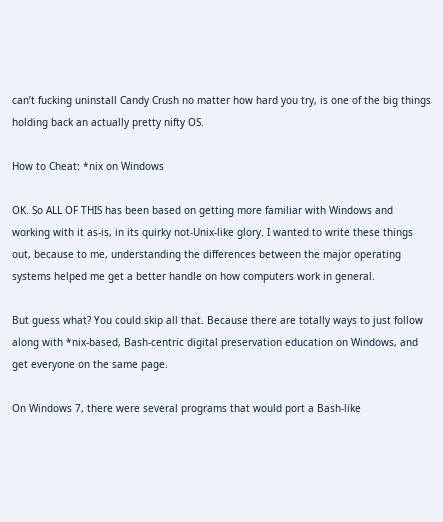can’t fucking uninstall Candy Crush no matter how hard you try, is one of the big things holding back an actually pretty nifty OS.

How to Cheat: *nix on Windows

OK. So ALL OF THIS has been based on getting more familiar with Windows and working with it as-is, in its quirky not-Unix-like glory. I wanted to write these things out, because to me, understanding the differences between the major operating systems helped me get a better handle on how computers work in general.

But guess what? You could skip all that. Because there are totally ways to just follow along with *nix-based, Bash-centric digital preservation education on Windows, and get everyone on the same page.

On Windows 7, there were several programs that would port a Bash-like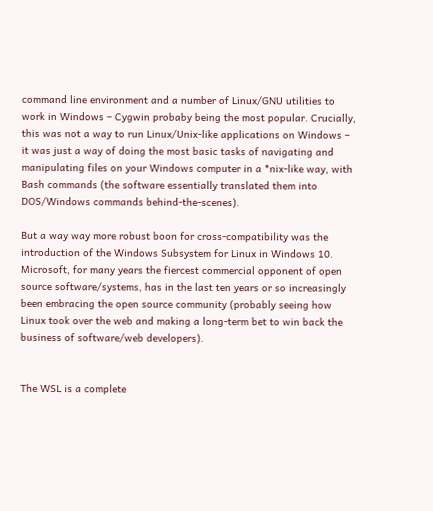command line environment and a number of Linux/GNU utilities to work in Windows – Cygwin probaby being the most popular. Crucially, this was not a way to run Linux/Unix-like applications on Windows – it was just a way of doing the most basic tasks of navigating and manipulating files on your Windows computer in a *nix-like way, with Bash commands (the software essentially translated them into DOS/Windows commands behind-the-scenes).

But a way way more robust boon for cross-compatibility was the introduction of the Windows Subsystem for Linux in Windows 10. Microsoft, for many years the fiercest commercial opponent of open source software/systems, has in the last ten years or so increasingly been embracing the open source community (probably seeing how Linux took over the web and making a long-term bet to win back the business of software/web developers).


The WSL is a complete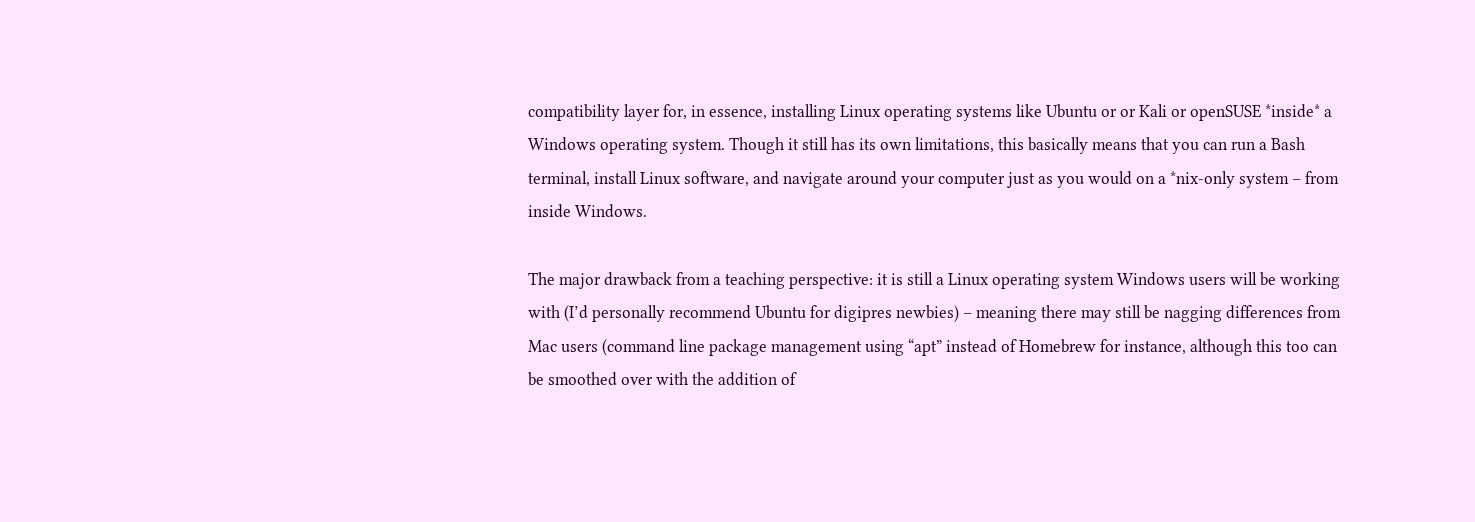compatibility layer for, in essence, installing Linux operating systems like Ubuntu or or Kali or openSUSE *inside* a Windows operating system. Though it still has its own limitations, this basically means that you can run a Bash terminal, install Linux software, and navigate around your computer just as you would on a *nix-only system – from inside Windows.

The major drawback from a teaching perspective: it is still a Linux operating system Windows users will be working with (I’d personally recommend Ubuntu for digipres newbies) – meaning there may still be nagging differences from Mac users (command line package management using “apt” instead of Homebrew for instance, although this too can be smoothed over with the addition of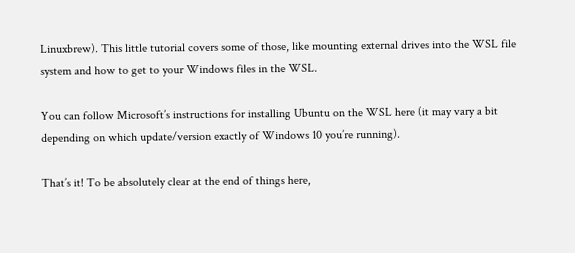Linuxbrew). This little tutorial covers some of those, like mounting external drives into the WSL file system and how to get to your Windows files in the WSL.

You can follow Microsoft’s instructions for installing Ubuntu on the WSL here (it may vary a bit depending on which update/version exactly of Windows 10 you’re running).

That’s it! To be absolutely clear at the end of things here,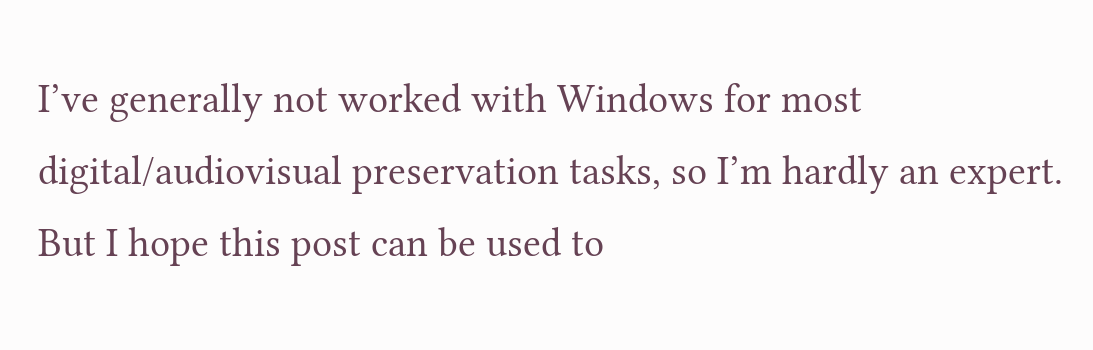I’ve generally not worked with Windows for most digital/audiovisual preservation tasks, so I’m hardly an expert. But I hope this post can be used to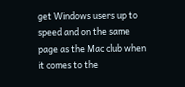get Windows users up to speed and on the same page as the Mac club when it comes to the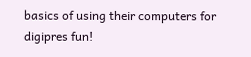basics of using their computers for digipres fun!